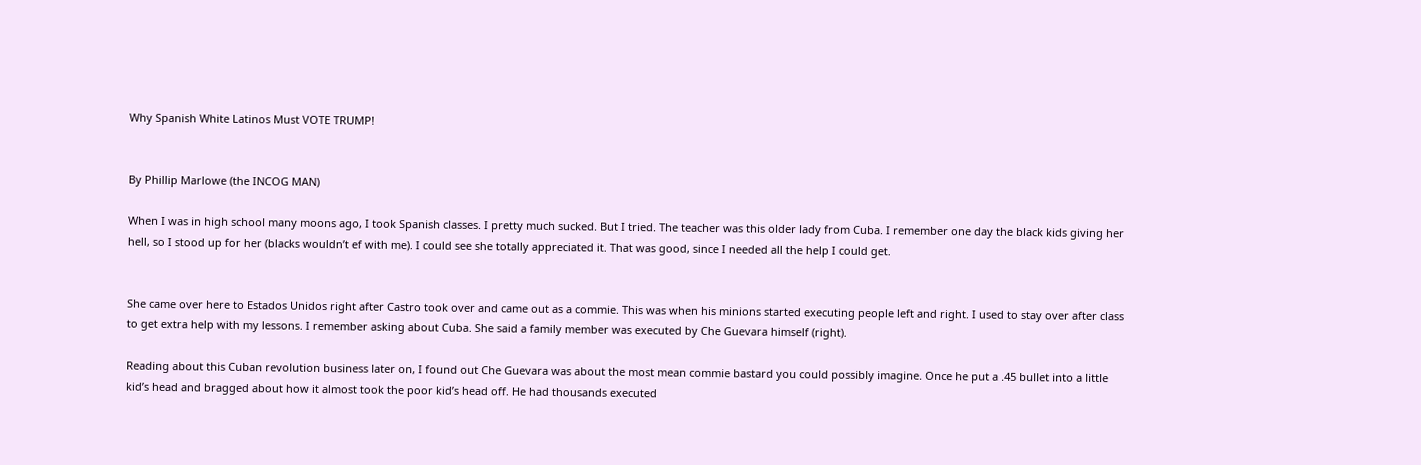Why Spanish White Latinos Must VOTE TRUMP!


By Phillip Marlowe (the INCOG MAN)

When I was in high school many moons ago, I took Spanish classes. I pretty much sucked. But I tried. The teacher was this older lady from Cuba. I remember one day the black kids giving her hell, so I stood up for her (blacks wouldn’t ef with me). I could see she totally appreciated it. That was good, since I needed all the help I could get.


She came over here to Estados Unidos right after Castro took over and came out as a commie. This was when his minions started executing people left and right. I used to stay over after class to get extra help with my lessons. I remember asking about Cuba. She said a family member was executed by Che Guevara himself (right).

Reading about this Cuban revolution business later on, I found out Che Guevara was about the most mean commie bastard you could possibly imagine. Once he put a .45 bullet into a little kid’s head and bragged about how it almost took the poor kid’s head off. He had thousands executed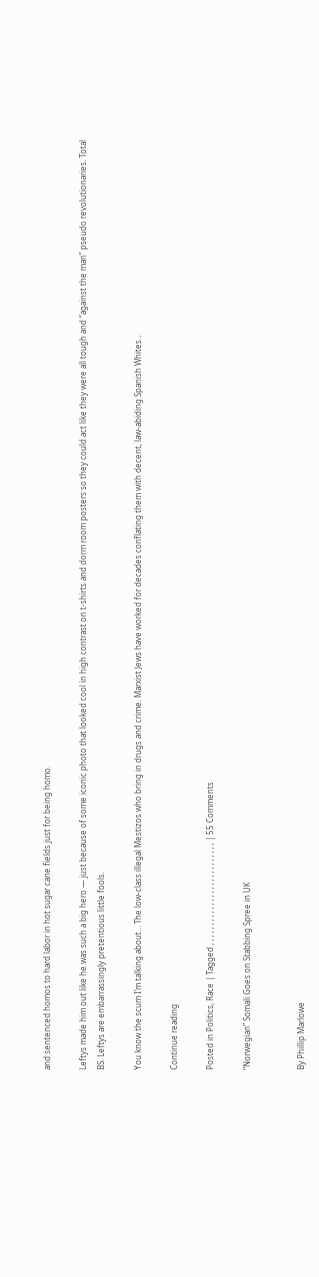and sentenced homos to hard labor in hot sugar cane fields just for being homo.

Leftys made him out like he was such a big hero — just because of some iconic photo that looked cool in high contrast on t-shirts and dorm room posters so they could act like they were all tough and “against the man” pseudo revolutionaries. Total BS. Leftys are embarrassingly pretentious little fools.

You know the scum I’m talking about… The low-class illegal Mestizos who bring in drugs and crime. Marxist Jews have worked for decades conflating them with decent, law-abiding Spanish Whites…

Continue reading

Posted in Politics, Race | Tagged , , , , , , , , , , , , , , , , , , , , , , , , , , | 55 Comments

“Norwegian” Somali Goes on Stabbing Spree in UK


By Phillip Marlowe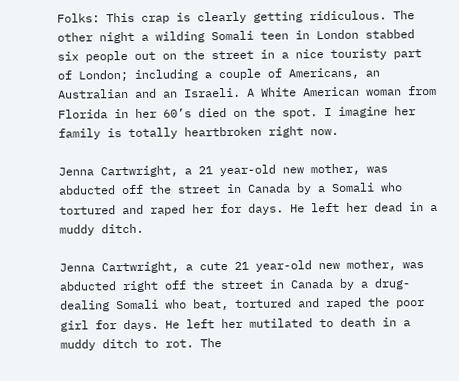Folks: This crap is clearly getting ridiculous. The other night a wilding Somali teen in London stabbed six people out on the street in a nice touristy part of London; including a couple of Americans, an Australian and an Israeli. A White American woman from Florida in her 60’s died on the spot. I imagine her family is totally heartbroken right now.

Jenna Cartwright, a 21 year-old new mother, was abducted off the street in Canada by a Somali who tortured and raped her for days. He left her dead in a muddy ditch.

Jenna Cartwright, a cute 21 year-old new mother, was abducted right off the street in Canada by a drug-dealing Somali who beat, tortured and raped the poor girl for days. He left her mutilated to death in a muddy ditch to rot. The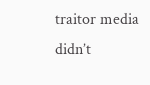traitor media didn’t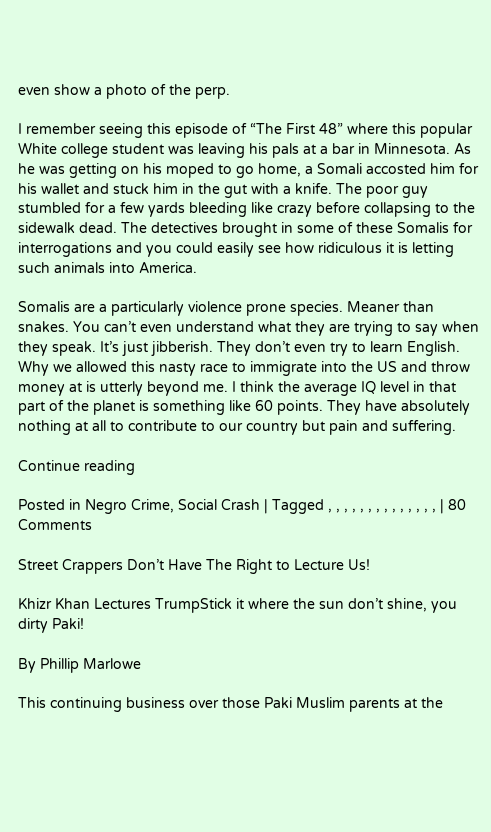even show a photo of the perp.

I remember seeing this episode of “The First 48” where this popular White college student was leaving his pals at a bar in Minnesota. As he was getting on his moped to go home, a Somali accosted him for his wallet and stuck him in the gut with a knife. The poor guy stumbled for a few yards bleeding like crazy before collapsing to the sidewalk dead. The detectives brought in some of these Somalis for interrogations and you could easily see how ridiculous it is letting such animals into America.

Somalis are a particularly violence prone species. Meaner than snakes. You can’t even understand what they are trying to say when they speak. It’s just jibberish. They don’t even try to learn English. Why we allowed this nasty race to immigrate into the US and throw money at is utterly beyond me. I think the average IQ level in that part of the planet is something like 60 points. They have absolutely nothing at all to contribute to our country but pain and suffering.

Continue reading

Posted in Negro Crime, Social Crash | Tagged , , , , , , , , , , , , , , | 80 Comments

Street Crappers Don’t Have The Right to Lecture Us!

Khizr Khan Lectures TrumpStick it where the sun don’t shine, you dirty Paki!

By Phillip Marlowe

This continuing business over those Paki Muslim parents at the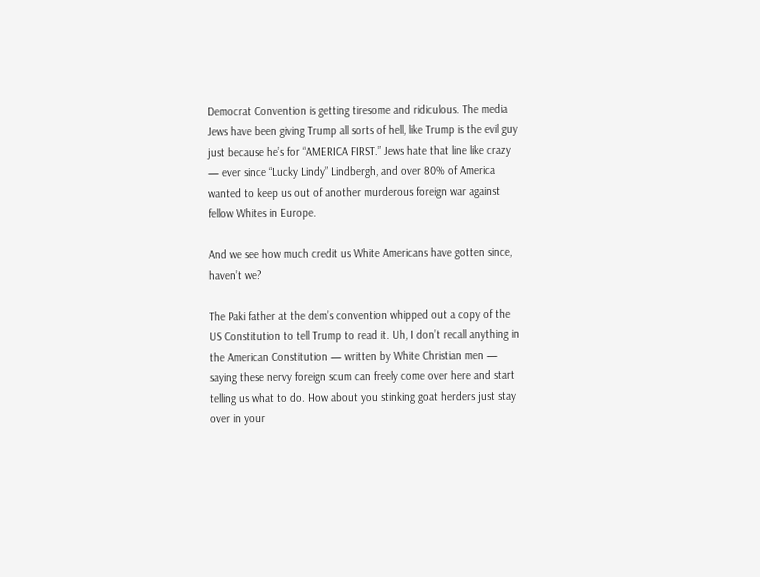Democrat Convention is getting tiresome and ridiculous. The media Jews have been giving Trump all sorts of hell, like Trump is the evil guy just because he’s for “AMERICA FIRST.” Jews hate that line like crazy — ever since “Lucky Lindy” Lindbergh, and over 80% of America wanted to keep us out of another murderous foreign war against fellow Whites in Europe.

And we see how much credit us White Americans have gotten since, haven’t we?

The Paki father at the dem’s convention whipped out a copy of the US Constitution to tell Trump to read it. Uh, I don’t recall anything in the American Constitution — written by White Christian men — saying these nervy foreign scum can freely come over here and start telling us what to do. How about you stinking goat herders just stay over in your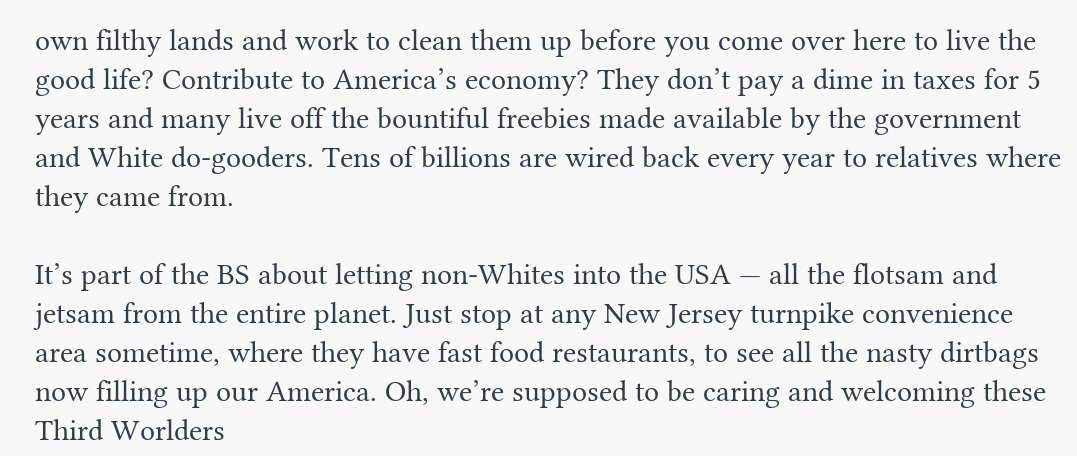own filthy lands and work to clean them up before you come over here to live the good life? Contribute to America’s economy? They don’t pay a dime in taxes for 5 years and many live off the bountiful freebies made available by the government and White do-gooders. Tens of billions are wired back every year to relatives where they came from.

It’s part of the BS about letting non-Whites into the USA — all the flotsam and jetsam from the entire planet. Just stop at any New Jersey turnpike convenience area sometime, where they have fast food restaurants, to see all the nasty dirtbags now filling up our America. Oh, we’re supposed to be caring and welcoming these Third Worlders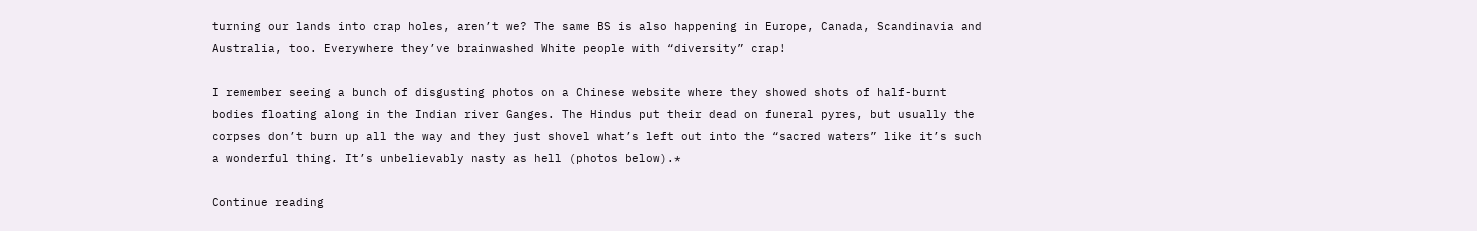turning our lands into crap holes, aren’t we? The same BS is also happening in Europe, Canada, Scandinavia and Australia, too. Everywhere they’ve brainwashed White people with “diversity” crap!

I remember seeing a bunch of disgusting photos on a Chinese website where they showed shots of half-burnt bodies floating along in the Indian river Ganges. The Hindus put their dead on funeral pyres, but usually the corpses don’t burn up all the way and they just shovel what’s left out into the “sacred waters” like it’s such a wonderful thing. It’s unbelievably nasty as hell (photos below).*

Continue reading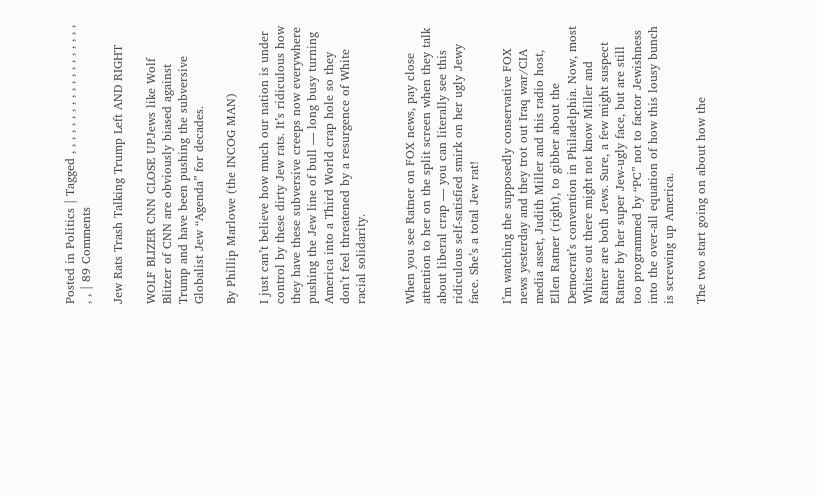Posted in Politics | Tagged , , , , , , , , , , , , , , , , , , , , , | 89 Comments

Jew Rats Trash Talking Trump Left AND RIGHT

WOLF BLIZER CNN CLOSE UPJews like Wolf Blitzer of CNN are obviously biased against Trump and have been pushing the subversive Globalist Jew “Agenda” for decades.

By Phillip Marlowe (the INCOG MAN)

I just can’t believe how much our nation is under control by these dirty Jew rats. It’s ridiculous how they have these subversive creeps now everywhere pushing the Jew line of bull — long busy turning America into a Third World crap hole so they don’t feel threatened by a resurgence of White racial solidarity.


When you see Ratner on FOX news, pay close attention to her on the split screen when they talk about liberal crap — you can literally see this ridiculous self-satisfied smirk on her ugly Jewy face. She’s a total Jew rat!

I’m watching the supposedly conservative FOX news yesterday and they trot out Iraq war/CIA media asset, Judith Miller and this radio host, Ellen Ratner (right), to gibber about the Democrat’s convention in Philadelphia. Now, most Whites out there might not know Miller and Ratner are both Jews. Sure, a few might suspect Ratner by her super Jew-ugly face, but are still too programmed by “PC” not to factor Jewishness into the over-all equation of how this lousy bunch is screwing up America.

The two start going on about how the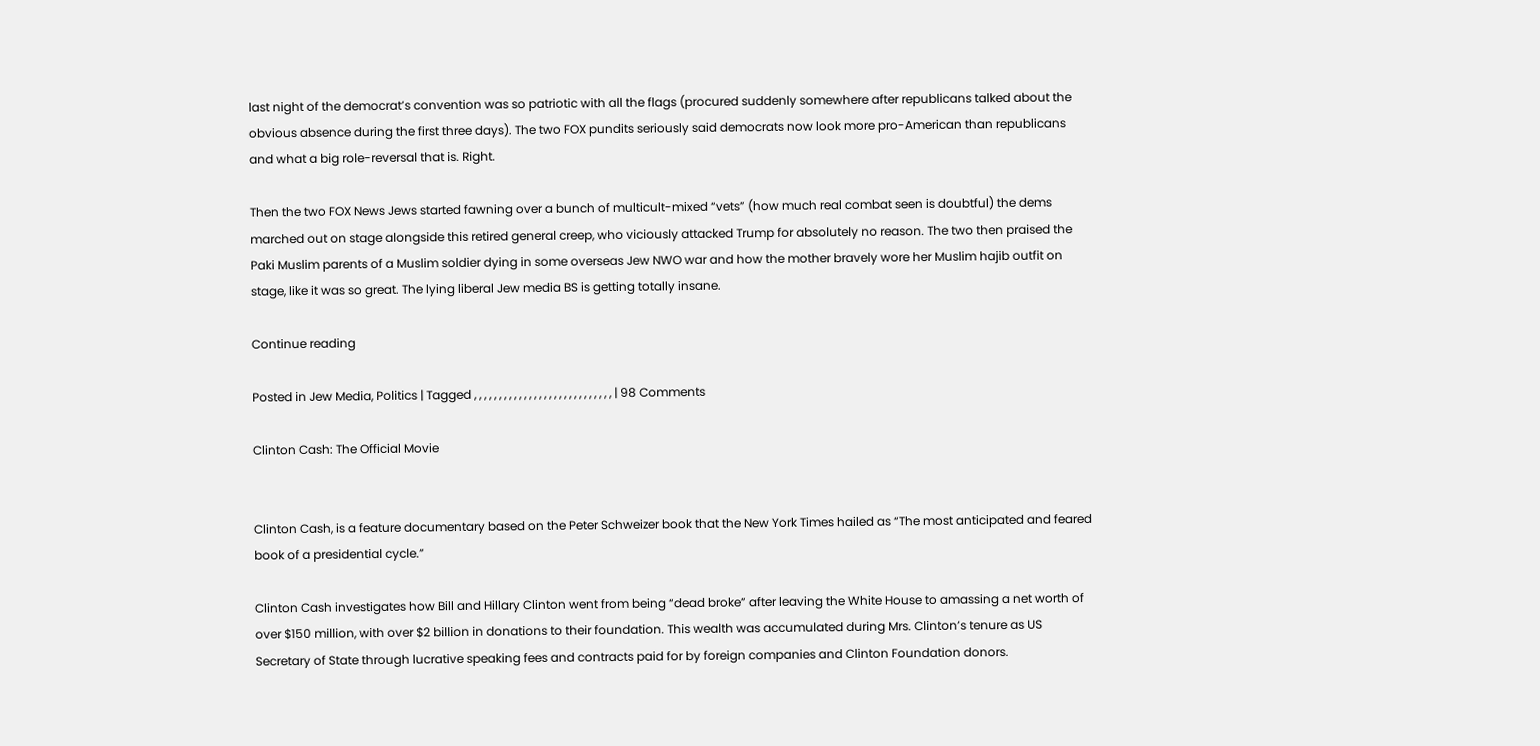last night of the democrat’s convention was so patriotic with all the flags (procured suddenly somewhere after republicans talked about the obvious absence during the first three days). The two FOX pundits seriously said democrats now look more pro-American than republicans and what a big role-reversal that is. Right.

Then the two FOX News Jews started fawning over a bunch of multicult-mixed “vets” (how much real combat seen is doubtful) the dems marched out on stage alongside this retired general creep, who viciously attacked Trump for absolutely no reason. The two then praised the Paki Muslim parents of a Muslim soldier dying in some overseas Jew NWO war and how the mother bravely wore her Muslim hajib outfit on stage, like it was so great. The lying liberal Jew media BS is getting totally insane.

Continue reading

Posted in Jew Media, Politics | Tagged , , , , , , , , , , , , , , , , , , , , , , , , , , , , | 98 Comments

Clinton Cash: The Official Movie


Clinton Cash, is a feature documentary based on the Peter Schweizer book that the New York Times hailed as “The most anticipated and feared book of a presidential cycle.”

Clinton Cash investigates how Bill and Hillary Clinton went from being “dead broke” after leaving the White House to amassing a net worth of over $150 million, with over $2 billion in donations to their foundation. This wealth was accumulated during Mrs. Clinton’s tenure as US Secretary of State through lucrative speaking fees and contracts paid for by foreign companies and Clinton Foundation donors.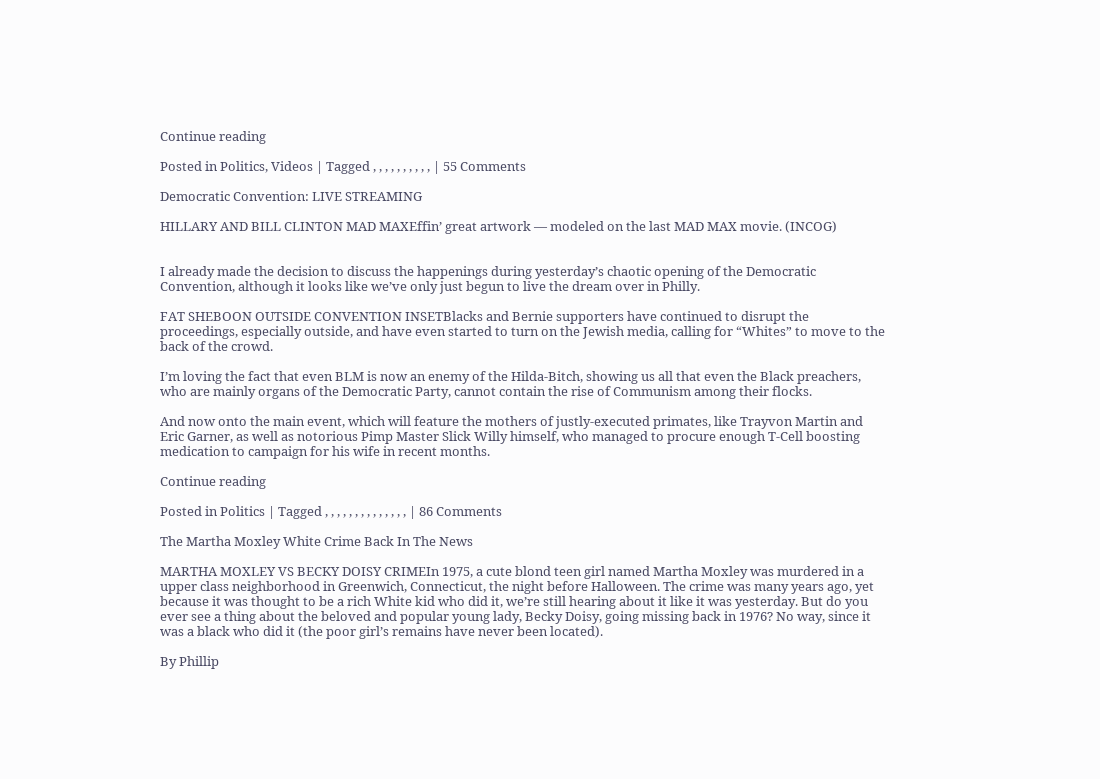Continue reading

Posted in Politics, Videos | Tagged , , , , , , , , , , | 55 Comments

Democratic Convention: LIVE STREAMING

HILLARY AND BILL CLINTON MAD MAXEffin’ great artwork — modeled on the last MAD MAX movie. (INCOG)


I already made the decision to discuss the happenings during yesterday’s chaotic opening of the Democratic Convention, although it looks like we’ve only just begun to live the dream over in Philly.

FAT SHEBOON OUTSIDE CONVENTION INSETBlacks and Bernie supporters have continued to disrupt the proceedings, especially outside, and have even started to turn on the Jewish media, calling for “Whites” to move to the back of the crowd.

I’m loving the fact that even BLM is now an enemy of the Hilda-Bitch, showing us all that even the Black preachers, who are mainly organs of the Democratic Party, cannot contain the rise of Communism among their flocks.

And now onto the main event, which will feature the mothers of justly-executed primates, like Trayvon Martin and Eric Garner, as well as notorious Pimp Master Slick Willy himself, who managed to procure enough T-Cell boosting medication to campaign for his wife in recent months.

Continue reading

Posted in Politics | Tagged , , , , , , , , , , , , , , | 86 Comments

The Martha Moxley White Crime Back In The News

MARTHA MOXLEY VS BECKY DOISY CRIMEIn 1975, a cute blond teen girl named Martha Moxley was murdered in a upper class neighborhood in Greenwich, Connecticut, the night before Halloween. The crime was many years ago, yet because it was thought to be a rich White kid who did it, we’re still hearing about it like it was yesterday. But do you ever see a thing about the beloved and popular young lady, Becky Doisy, going missing back in 1976? No way, since it was a black who did it (the poor girl’s remains have never been located).

By Phillip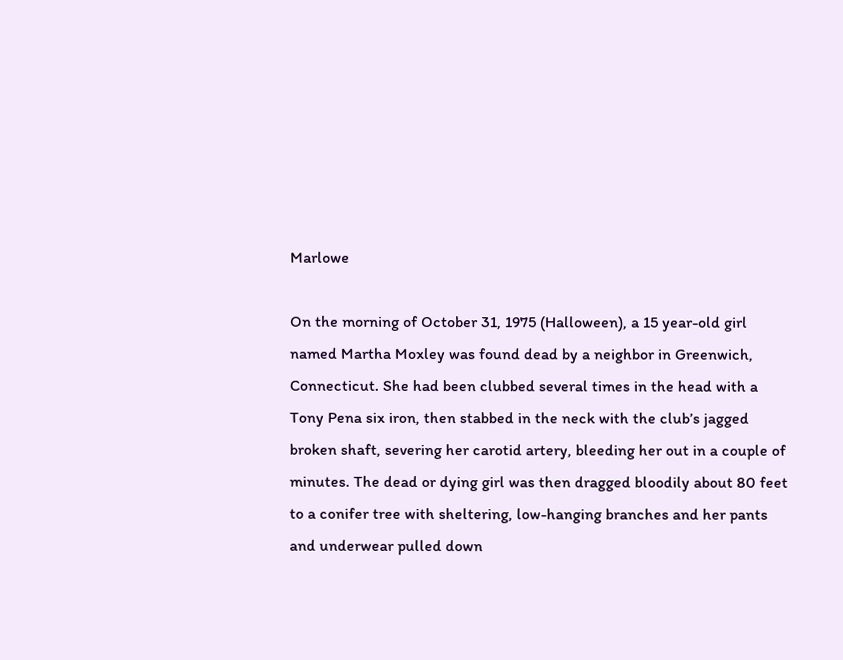Marlowe

On the morning of October 31, 1975 (Halloween), a 15 year-old girl named Martha Moxley was found dead by a neighbor in Greenwich, Connecticut. She had been clubbed several times in the head with a Tony Pena six iron, then stabbed in the neck with the club’s jagged broken shaft, severing her carotid artery, bleeding her out in a couple of minutes. The dead or dying girl was then dragged bloodily about 80 feet to a conifer tree with sheltering, low-hanging branches and her pants and underwear pulled down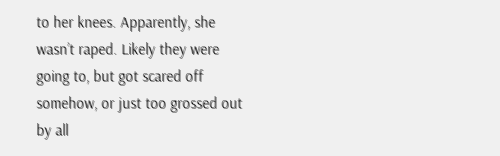to her knees. Apparently, she wasn’t raped. Likely they were going to, but got scared off somehow, or just too grossed out by all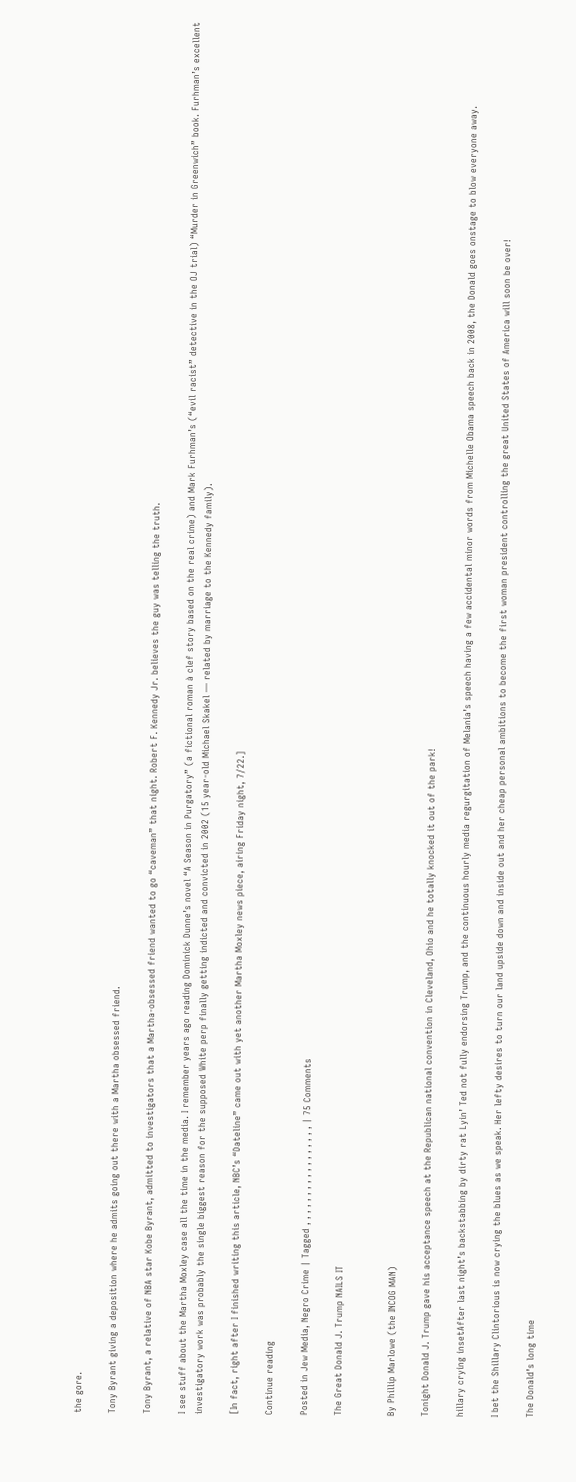the gore.

Tony Byrant giving a deposition where he admits going out there with a Martha obsessed friend.

Tony Byrant, a relative of NBA star Kobe Byrant, admitted to investigators that a Martha-obsessed friend wanted to go “caveman” that night. Robert F. Kennedy Jr. believes the guy was telling the truth.

I see stuff about the Martha Moxley case all the time in the media. I remember years ago reading Dominick Dunne’s novel “A Season in Purgatory” (a fictional roman à clef story based on the real crime) and Mark Furhman’s (“evil racist” detective in the OJ trial) “Murder in Greenwich” book. Furhman’s excellent investigatory work was probably the single biggest reason for the supposed White perp finally getting indicted and convicted in 2002 (15 year-old Michael Skakel — related by marriage to the Kennedy family).

[In fact, right after I finished writing this article, NBC’s “Dateline” came out with yet another Martha Moxley news piece, airing Friday night, 7/22.]

Continue reading

Posted in Jew Media, Negro Crime | Tagged , , , , , , , , , , , , , , , , , | 75 Comments

The Great Donald J. Trump NAILS IT


By Phillip Marlowe (the INCOG MAN)

Tonight Donald J. Trump gave his acceptance speech at the Republican national convention in Cleveland, Ohio and he totally knocked it out of the park!

hillary crying insetAfter last night’s backstabbing by dirty rat Lyin’ Ted not fully endorsing Trump, and the continuous hourly media regurgitation of Melania’s speech having a few accidental minor words from Michelle Obama speech back in 2008, the Donald goes onstage to blow everyone away.

I bet the Shillary Clintorious is now crying the blues as we speak. Her lefty desires to turn our land upside down and inside out and her cheap personal ambitions to become the first woman president controlling the great United States of America will soon be over!

The Donald’s long time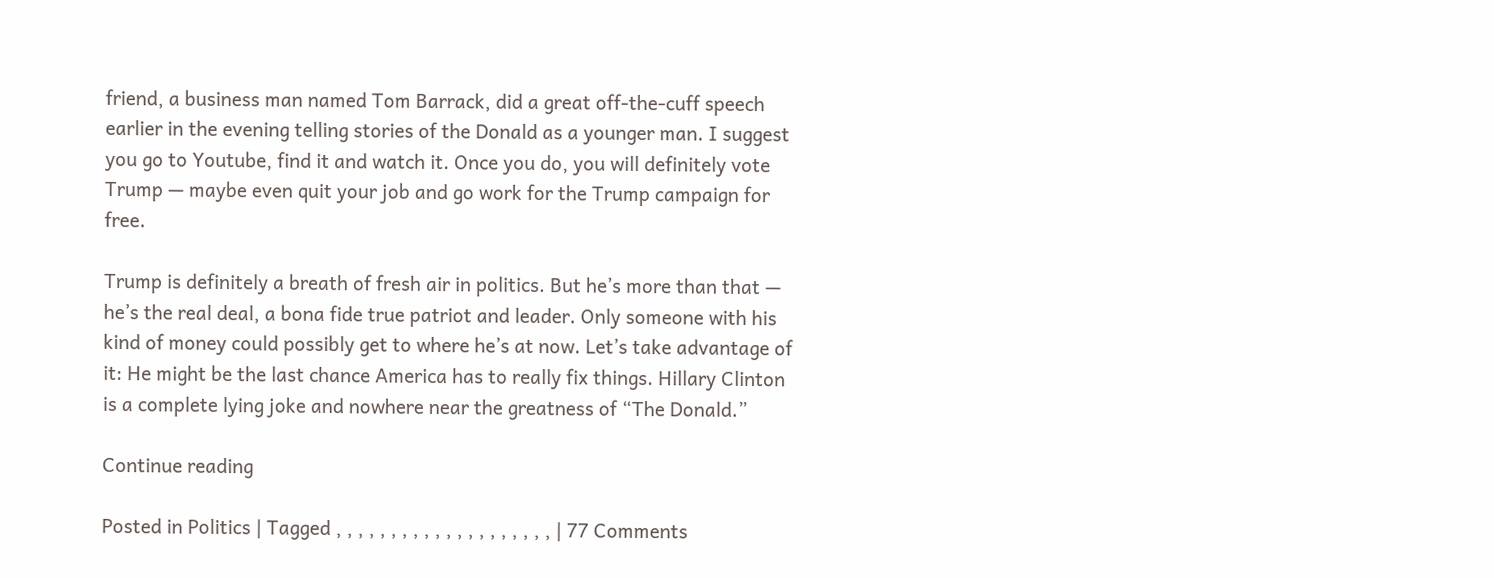friend, a business man named Tom Barrack, did a great off-the-cuff speech earlier in the evening telling stories of the Donald as a younger man. I suggest you go to Youtube, find it and watch it. Once you do, you will definitely vote Trump — maybe even quit your job and go work for the Trump campaign for free.

Trump is definitely a breath of fresh air in politics. But he’s more than that — he’s the real deal, a bona fide true patriot and leader. Only someone with his kind of money could possibly get to where he’s at now. Let’s take advantage of it: He might be the last chance America has to really fix things. Hillary Clinton is a complete lying joke and nowhere near the greatness of “The Donald.”

Continue reading

Posted in Politics | Tagged , , , , , , , , , , , , , , , , , , , , | 77 Comments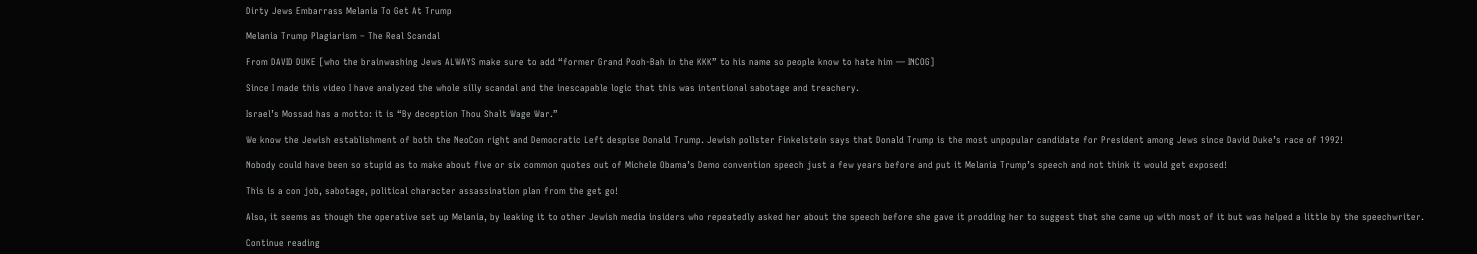Dirty Jews Embarrass Melania To Get At Trump

Melania Trump Plagiarism – The Real Scandal

From DAVID DUKE [who the brainwashing Jews ALWAYS make sure to add “former Grand Pooh-Bah in the KKK” to his name so people know to hate him — INCOG]

Since I made this video I have analyzed the whole silly scandal and the inescapable logic that this was intentional sabotage and treachery.

Israel’s Mossad has a motto: it is “By deception Thou Shalt Wage War.”

We know the Jewish establishment of both the NeoCon right and Democratic Left despise Donald Trump. Jewish pollster Finkelstein says that Donald Trump is the most unpopular candidate for President among Jews since David Duke’s race of 1992!

Nobody could have been so stupid as to make about five or six common quotes out of Michele Obama’s Demo convention speech just a few years before and put it Melania Trump’s speech and not think it would get exposed!

This is a con job, sabotage, political character assassination plan from the get go!

Also, it seems as though the operative set up Melania, by leaking it to other Jewish media insiders who repeatedly asked her about the speech before she gave it prodding her to suggest that she came up with most of it but was helped a little by the speechwriter.

Continue reading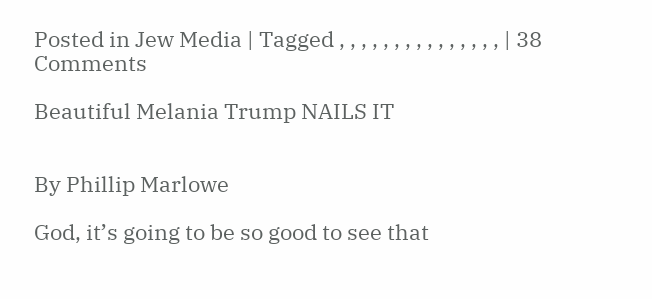Posted in Jew Media | Tagged , , , , , , , , , , , , , , , | 38 Comments

Beautiful Melania Trump NAILS IT


By Phillip Marlowe

God, it’s going to be so good to see that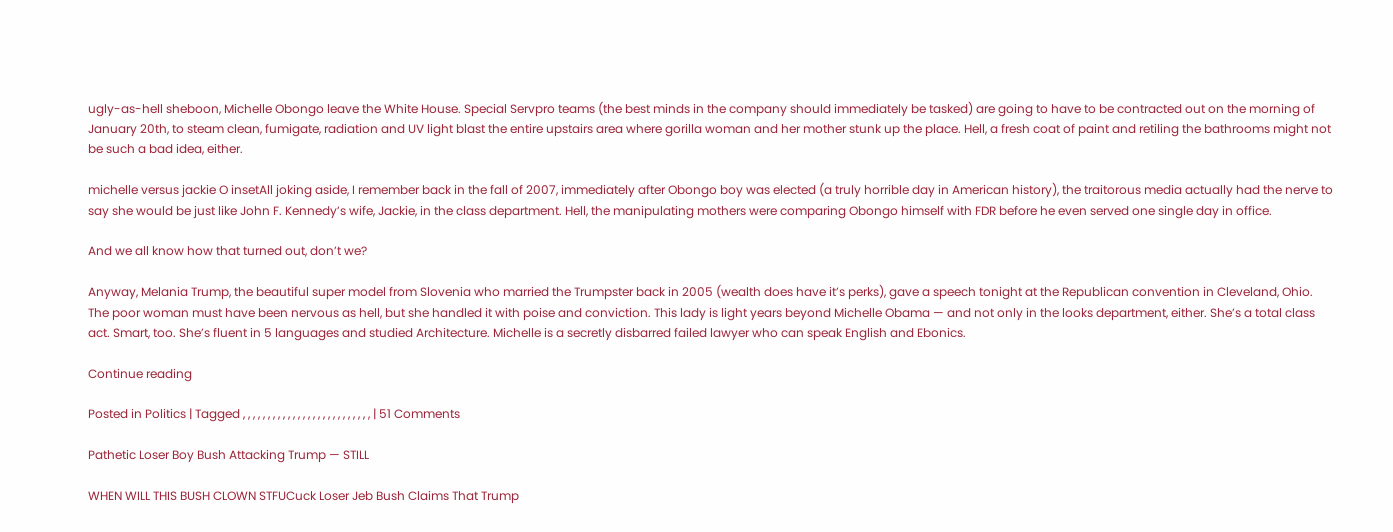ugly-as-hell sheboon, Michelle Obongo leave the White House. Special Servpro teams (the best minds in the company should immediately be tasked) are going to have to be contracted out on the morning of January 20th, to steam clean, fumigate, radiation and UV light blast the entire upstairs area where gorilla woman and her mother stunk up the place. Hell, a fresh coat of paint and retiling the bathrooms might not be such a bad idea, either.

michelle versus jackie O insetAll joking aside, I remember back in the fall of 2007, immediately after Obongo boy was elected (a truly horrible day in American history), the traitorous media actually had the nerve to say she would be just like John F. Kennedy’s wife, Jackie, in the class department. Hell, the manipulating mothers were comparing Obongo himself with FDR before he even served one single day in office.

And we all know how that turned out, don’t we?

Anyway, Melania Trump, the beautiful super model from Slovenia who married the Trumpster back in 2005 (wealth does have it’s perks), gave a speech tonight at the Republican convention in Cleveland, Ohio. The poor woman must have been nervous as hell, but she handled it with poise and conviction. This lady is light years beyond Michelle Obama — and not only in the looks department, either. She’s a total class act. Smart, too. She’s fluent in 5 languages and studied Architecture. Michelle is a secretly disbarred failed lawyer who can speak English and Ebonics.

Continue reading

Posted in Politics | Tagged , , , , , , , , , , , , , , , , , , , , , , , , , , | 51 Comments

Pathetic Loser Boy Bush Attacking Trump — STILL

WHEN WILL THIS BUSH CLOWN STFUCuck Loser Jeb Bush Claims That Trump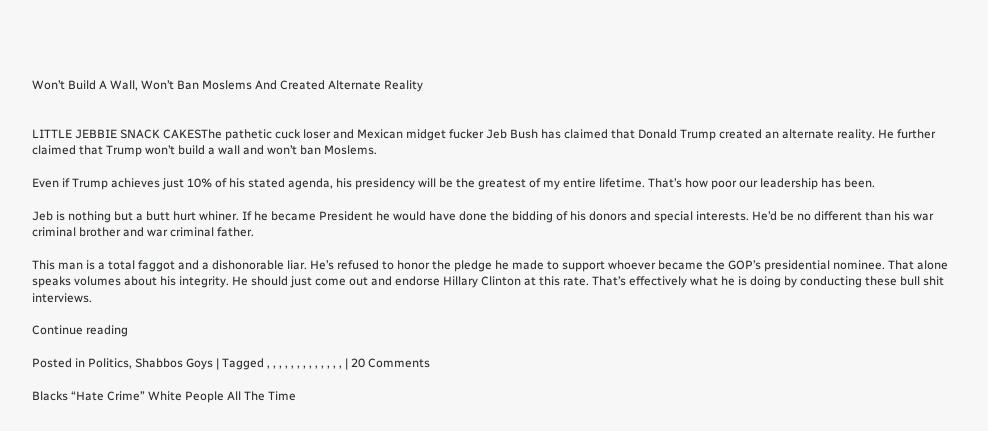Won’t Build A Wall, Won’t Ban Moslems And Created Alternate Reality


LITTLE JEBBIE SNACK CAKESThe pathetic cuck loser and Mexican midget fucker Jeb Bush has claimed that Donald Trump created an alternate reality. He further claimed that Trump won’t build a wall and won’t ban Moslems.

Even if Trump achieves just 10% of his stated agenda, his presidency will be the greatest of my entire lifetime. That’s how poor our leadership has been.

Jeb is nothing but a butt hurt whiner. If he became President he would have done the bidding of his donors and special interests. He’d be no different than his war criminal brother and war criminal father.

This man is a total faggot and a dishonorable liar. He’s refused to honor the pledge he made to support whoever became the GOP’s presidential nominee. That alone speaks volumes about his integrity. He should just come out and endorse Hillary Clinton at this rate. That’s effectively what he is doing by conducting these bull shit interviews.

Continue reading

Posted in Politics, Shabbos Goys | Tagged , , , , , , , , , , , , , | 20 Comments

Blacks “Hate Crime” White People All The Time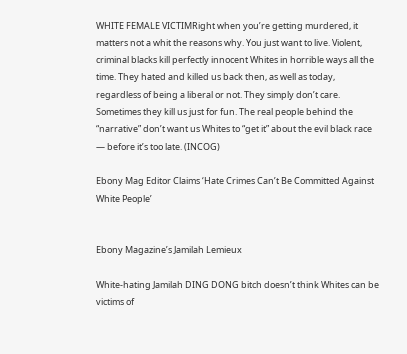WHITE FEMALE VICTIMRight when you’re getting murdered, it matters not a whit the reasons why. You just want to live. Violent, criminal blacks kill perfectly innocent Whites in horrible ways all the time. They hated and killed us back then, as well as today, regardless of being a liberal or not. They simply don’t care. Sometimes they kill us just for fun. The real people behind the “narrative” don’t want us Whites to “get it” about the evil black race — before it’s too late. (INCOG)

Ebony Mag Editor Claims ‘Hate Crimes Can’t Be Committed Against White People’


Ebony Magazine’s Jamilah Lemieux

White-hating Jamilah DING DONG bitch doesn’t think Whites can be victims of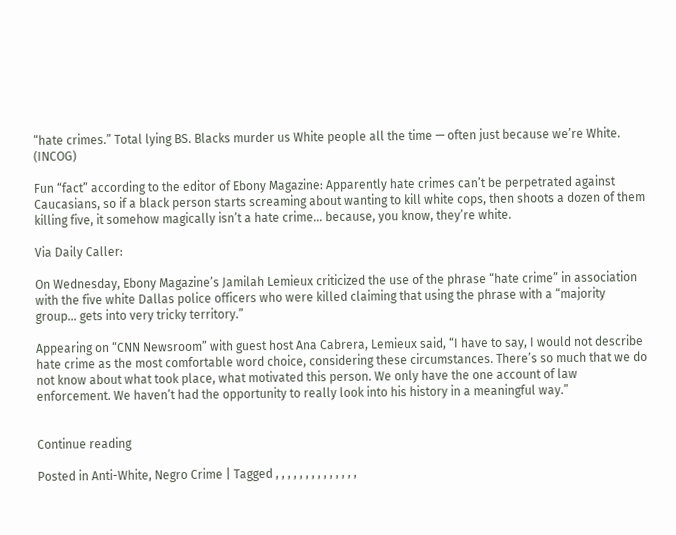“hate crimes.” Total lying BS. Blacks murder us White people all the time — often just because we’re White. (INCOG)

Fun “fact” according to the editor of Ebony Magazine: Apparently hate crimes can’t be perpetrated against Caucasians, so if a black person starts screaming about wanting to kill white cops, then shoots a dozen of them killing five, it somehow magically isn’t a hate crime… because, you know, they’re white.

Via Daily Caller:

On Wednesday, Ebony Magazine’s Jamilah Lemieux criticized the use of the phrase “hate crime” in association with the five white Dallas police officers who were killed claiming that using the phrase with a “majority group… gets into very tricky territory.”

Appearing on “CNN Newsroom” with guest host Ana Cabrera, Lemieux said, “I have to say, I would not describe hate crime as the most comfortable word choice, considering these circumstances. There’s so much that we do not know about what took place, what motivated this person. We only have the one account of law enforcement. We haven’t had the opportunity to really look into his history in a meaningful way.”


Continue reading

Posted in Anti-White, Negro Crime | Tagged , , , , , , , , , , , , , ,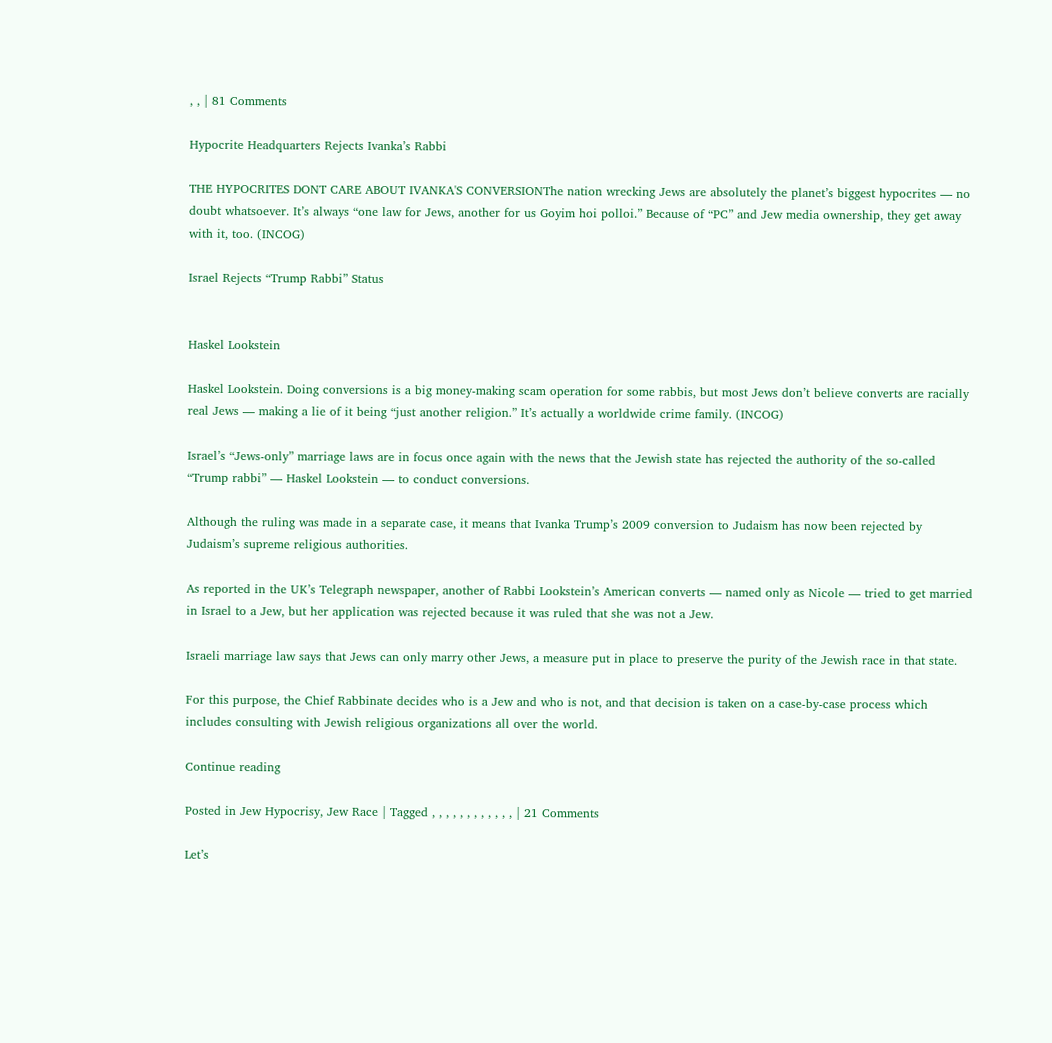, , | 81 Comments

Hypocrite Headquarters Rejects Ivanka’s Rabbi

THE HYPOCRITES DONT CARE ABOUT IVANKA'S CONVERSIONThe nation wrecking Jews are absolutely the planet’s biggest hypocrites — no doubt whatsoever. It’s always “one law for Jews, another for us Goyim hoi polloi.” Because of “PC” and Jew media ownership, they get away with it, too. (INCOG)

Israel Rejects “Trump Rabbi” Status


Haskel Lookstein

Haskel Lookstein. Doing conversions is a big money-making scam operation for some rabbis, but most Jews don’t believe converts are racially real Jews — making a lie of it being “just another religion.” It’s actually a worldwide crime family. (INCOG)

Israel’s “Jews-only” marriage laws are in focus once again with the news that the Jewish state has rejected the authority of the so-called “Trump rabbi” — Haskel Lookstein — to conduct conversions.

Although the ruling was made in a separate case, it means that Ivanka Trump’s 2009 conversion to Judaism has now been rejected by Judaism’s supreme religious authorities.

As reported in the UK’s Telegraph newspaper, another of Rabbi Lookstein’s American converts — named only as Nicole — tried to get married in Israel to a Jew, but her application was rejected because it was ruled that she was not a Jew.

Israeli marriage law says that Jews can only marry other Jews, a measure put in place to preserve the purity of the Jewish race in that state.

For this purpose, the Chief Rabbinate decides who is a Jew and who is not, and that decision is taken on a case-by-case process which includes consulting with Jewish religious organizations all over the world.

Continue reading

Posted in Jew Hypocrisy, Jew Race | Tagged , , , , , , , , , , , , | 21 Comments

Let’s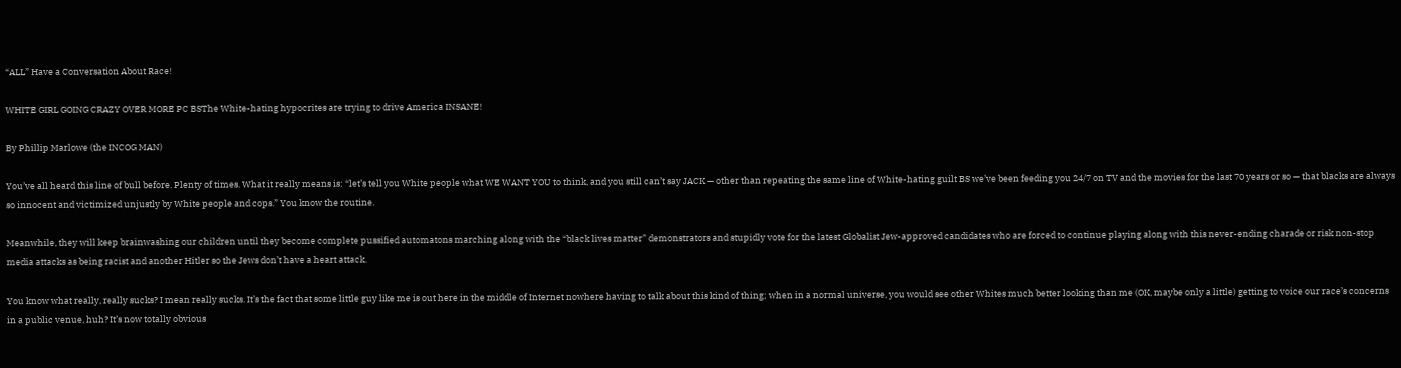“ALL” Have a Conversation About Race!

WHITE GIRL GOING CRAZY OVER MORE PC BSThe White-hating hypocrites are trying to drive America INSANE!

By Phillip Marlowe (the INCOG MAN)

You’ve all heard this line of bull before. Plenty of times. What it really means is: “let’s tell you White people what WE WANT YOU to think, and you still can’t say JACK — other than repeating the same line of White-hating guilt BS we’ve been feeding you 24/7 on TV and the movies for the last 70 years or so — that blacks are always so innocent and victimized unjustly by White people and cops.” You know the routine.

Meanwhile, they will keep brainwashing our children until they become complete pussified automatons marching along with the “black lives matter” demonstrators and stupidly vote for the latest Globalist Jew-approved candidates who are forced to continue playing along with this never-ending charade or risk non-stop media attacks as being racist and another Hitler so the Jews don’t have a heart attack.

You know what really, really sucks? I mean really sucks. It’s the fact that some little guy like me is out here in the middle of Internet nowhere having to talk about this kind of thing; when in a normal universe, you would see other Whites much better looking than me (OK, maybe only a little) getting to voice our race’s concerns in a public venue, huh? It’s now totally obvious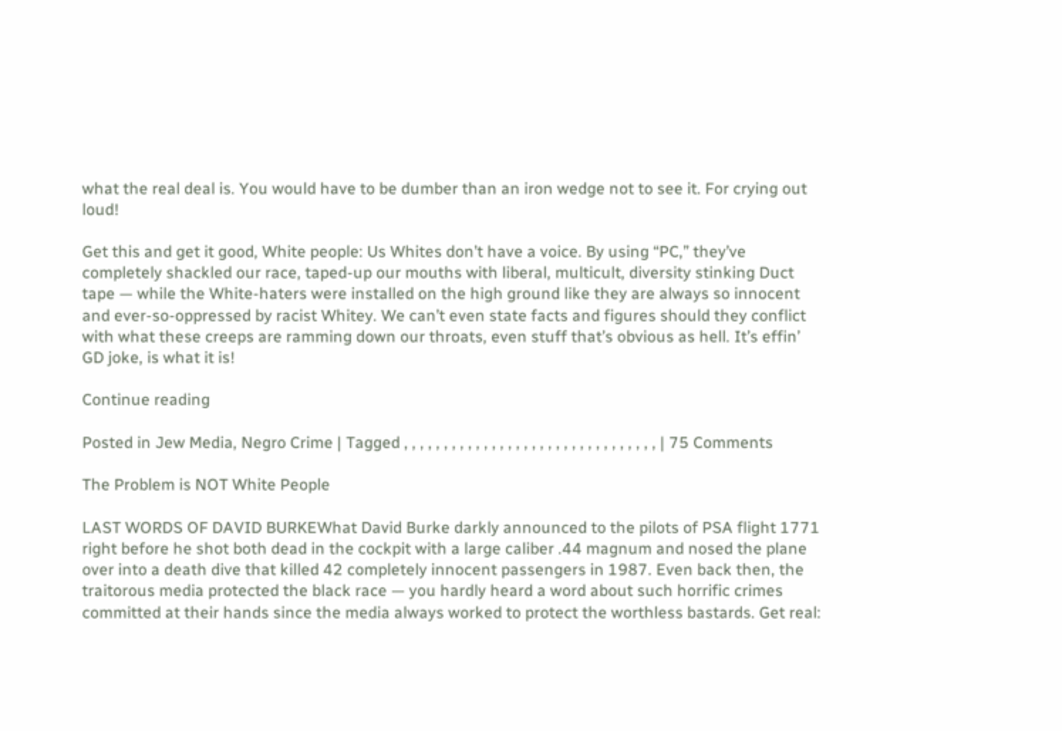what the real deal is. You would have to be dumber than an iron wedge not to see it. For crying out loud!

Get this and get it good, White people: Us Whites don’t have a voice. By using “PC,” they’ve completely shackled our race, taped-up our mouths with liberal, multicult, diversity stinking Duct tape — while the White-haters were installed on the high ground like they are always so innocent and ever-so-oppressed by racist Whitey. We can’t even state facts and figures should they conflict with what these creeps are ramming down our throats, even stuff that’s obvious as hell. It’s effin’ GD joke, is what it is!

Continue reading

Posted in Jew Media, Negro Crime | Tagged , , , , , , , , , , , , , , , , , , , , , , , , , , , , , , , , | 75 Comments

The Problem is NOT White People

LAST WORDS OF DAVID BURKEWhat David Burke darkly announced to the pilots of PSA flight 1771 right before he shot both dead in the cockpit with a large caliber .44 magnum and nosed the plane over into a death dive that killed 42 completely innocent passengers in 1987. Even back then, the traitorous media protected the black race — you hardly heard a word about such horrific crimes committed at their hands since the media always worked to protect the worthless bastards. Get real: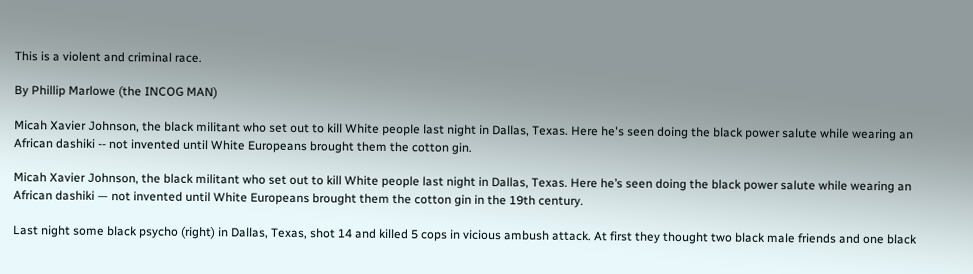This is a violent and criminal race.

By Phillip Marlowe (the INCOG MAN)

Micah Xavier Johnson, the black militant who set out to kill White people last night in Dallas, Texas. Here he's seen doing the black power salute while wearing an African dashiki -- not invented until White Europeans brought them the cotton gin.

Micah Xavier Johnson, the black militant who set out to kill White people last night in Dallas, Texas. Here he’s seen doing the black power salute while wearing an African dashiki — not invented until White Europeans brought them the cotton gin in the 19th century.

Last night some black psycho (right) in Dallas, Texas, shot 14 and killed 5 cops in vicious ambush attack. At first they thought two black male friends and one black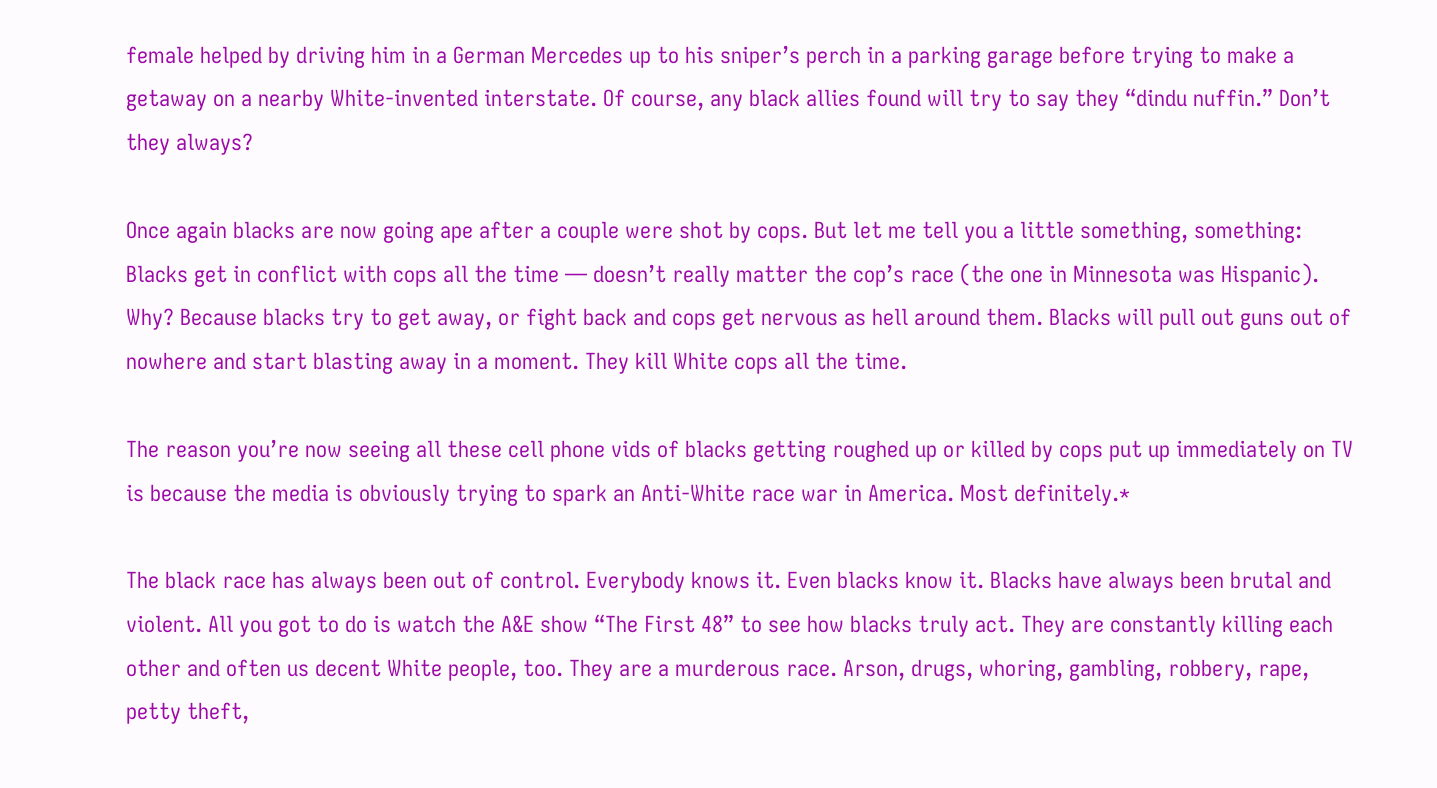female helped by driving him in a German Mercedes up to his sniper’s perch in a parking garage before trying to make a getaway on a nearby White-invented interstate. Of course, any black allies found will try to say they “dindu nuffin.” Don’t they always?

Once again blacks are now going ape after a couple were shot by cops. But let me tell you a little something, something: Blacks get in conflict with cops all the time — doesn’t really matter the cop’s race (the one in Minnesota was Hispanic). Why? Because blacks try to get away, or fight back and cops get nervous as hell around them. Blacks will pull out guns out of nowhere and start blasting away in a moment. They kill White cops all the time.

The reason you’re now seeing all these cell phone vids of blacks getting roughed up or killed by cops put up immediately on TV is because the media is obviously trying to spark an Anti-White race war in America. Most definitely.*

The black race has always been out of control. Everybody knows it. Even blacks know it. Blacks have always been brutal and violent. All you got to do is watch the A&E show “The First 48” to see how blacks truly act. They are constantly killing each other and often us decent White people, too. They are a murderous race. Arson, drugs, whoring, gambling, robbery, rape, petty theft,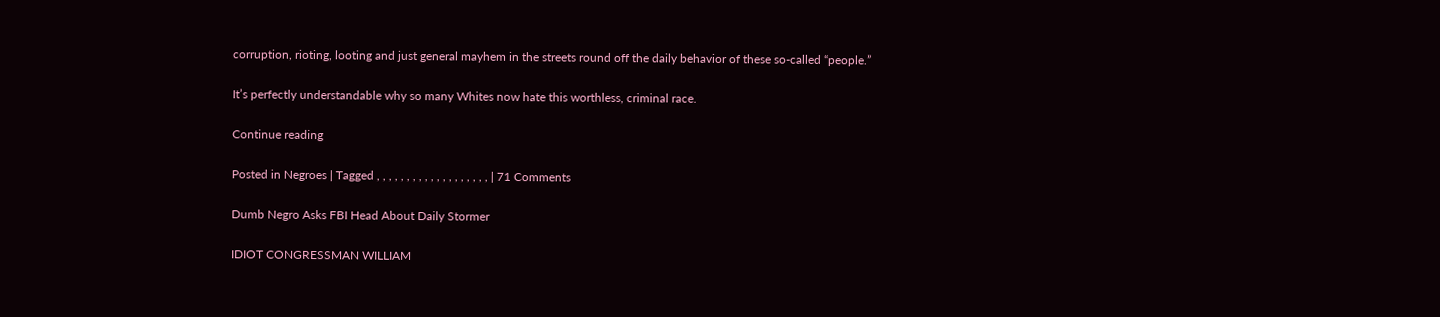corruption, rioting, looting and just general mayhem in the streets round off the daily behavior of these so-called “people.”

It’s perfectly understandable why so many Whites now hate this worthless, criminal race.

Continue reading

Posted in Negroes | Tagged , , , , , , , , , , , , , , , , , , , | 71 Comments

Dumb Negro Asks FBI Head About Daily Stormer

IDIOT CONGRESSMAN WILLIAM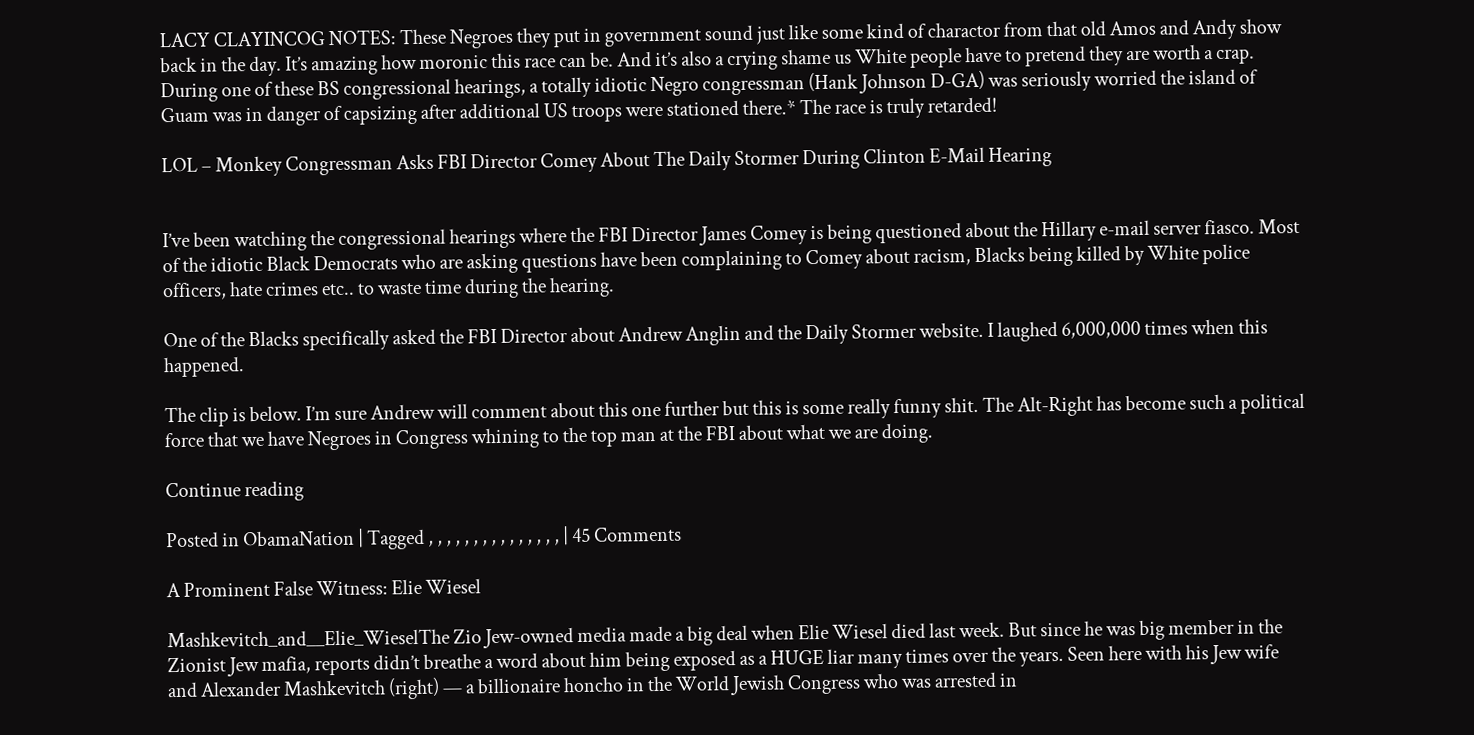LACY CLAYINCOG NOTES: These Negroes they put in government sound just like some kind of charactor from that old Amos and Andy show back in the day. It’s amazing how moronic this race can be. And it’s also a crying shame us White people have to pretend they are worth a crap. During one of these BS congressional hearings, a totally idiotic Negro congressman (Hank Johnson D-GA) was seriously worried the island of Guam was in danger of capsizing after additional US troops were stationed there.* The race is truly retarded!

LOL – Monkey Congressman Asks FBI Director Comey About The Daily Stormer During Clinton E-Mail Hearing


I’ve been watching the congressional hearings where the FBI Director James Comey is being questioned about the Hillary e-mail server fiasco. Most of the idiotic Black Democrats who are asking questions have been complaining to Comey about racism, Blacks being killed by White police officers, hate crimes etc.. to waste time during the hearing.

One of the Blacks specifically asked the FBI Director about Andrew Anglin and the Daily Stormer website. I laughed 6,000,000 times when this happened.

The clip is below. I’m sure Andrew will comment about this one further but this is some really funny shit. The Alt-Right has become such a political force that we have Negroes in Congress whining to the top man at the FBI about what we are doing.

Continue reading

Posted in ObamaNation | Tagged , , , , , , , , , , , , , , , | 45 Comments

A Prominent False Witness: Elie Wiesel

Mashkevitch_and__Elie_WieselThe Zio Jew-owned media made a big deal when Elie Wiesel died last week. But since he was big member in the Zionist Jew mafia, reports didn’t breathe a word about him being exposed as a HUGE liar many times over the years. Seen here with his Jew wife and Alexander Mashkevitch (right) — a billionaire honcho in the World Jewish Congress who was arrested in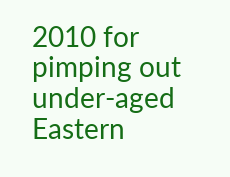2010 for pimping out under-aged Eastern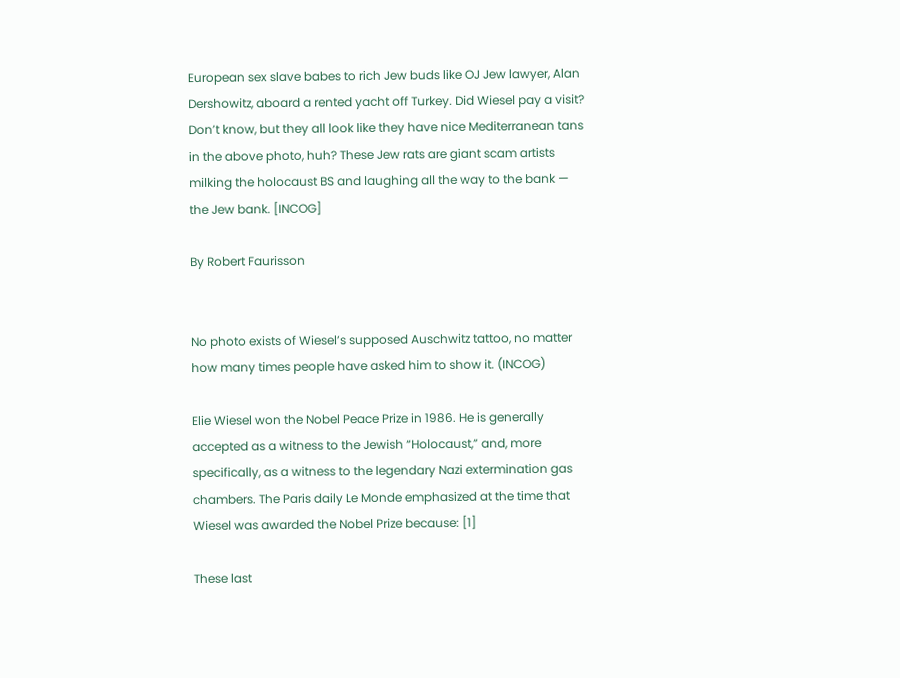European sex slave babes to rich Jew buds like OJ Jew lawyer, Alan Dershowitz, aboard a rented yacht off Turkey. Did Wiesel pay a visit? Don’t know, but they all look like they have nice Mediterranean tans in the above photo, huh? These Jew rats are giant scam artists milking the holocaust BS and laughing all the way to the bank — the Jew bank. [INCOG]

By Robert Faurisson


No photo exists of Wiesel’s supposed Auschwitz tattoo, no matter how many times people have asked him to show it. (INCOG)

Elie Wiesel won the Nobel Peace Prize in 1986. He is generally accepted as a witness to the Jewish “Holocaust,” and, more specifically, as a witness to the legendary Nazi extermination gas chambers. The Paris daily Le Monde emphasized at the time that Wiesel was awarded the Nobel Prize because: [1]

These last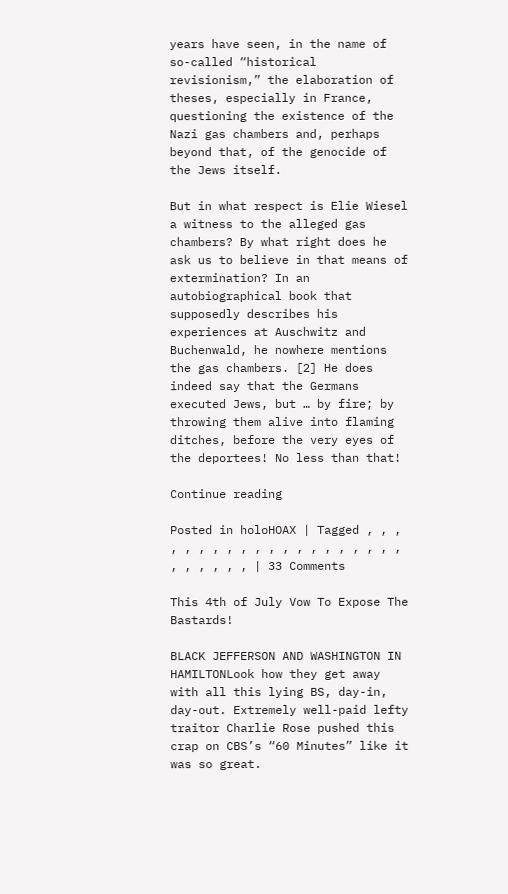years have seen, in the name of so-called “historical revisionism,” the elaboration of theses, especially in France, questioning the existence of the Nazi gas chambers and, perhaps beyond that, of the genocide of the Jews itself.

But in what respect is Elie Wiesel a witness to the alleged gas chambers? By what right does he ask us to believe in that means of extermination? In an autobiographical book that supposedly describes his experiences at Auschwitz and Buchenwald, he nowhere mentions the gas chambers. [2] He does indeed say that the Germans executed Jews, but … by fire; by throwing them alive into flaming ditches, before the very eyes of the deportees! No less than that!

Continue reading

Posted in holoHOAX | Tagged , , , , , , , , , , , , , , , , , , , , , , , , , , | 33 Comments

This 4th of July Vow To Expose The Bastards!

BLACK JEFFERSON AND WASHINGTON IN HAMILTONLook how they get away with all this lying BS, day-in, day-out. Extremely well-paid lefty traitor Charlie Rose pushed this crap on CBS’s “60 Minutes” like it was so great.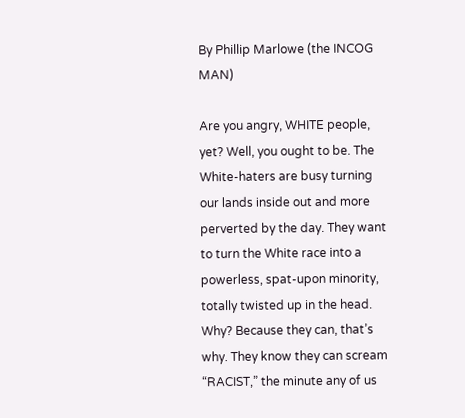By Phillip Marlowe (the INCOG MAN)

Are you angry, WHITE people, yet? Well, you ought to be. The White-haters are busy turning our lands inside out and more perverted by the day. They want to turn the White race into a powerless, spat-upon minority, totally twisted up in the head. Why? Because they can, that’s why. They know they can scream “RACIST,” the minute any of us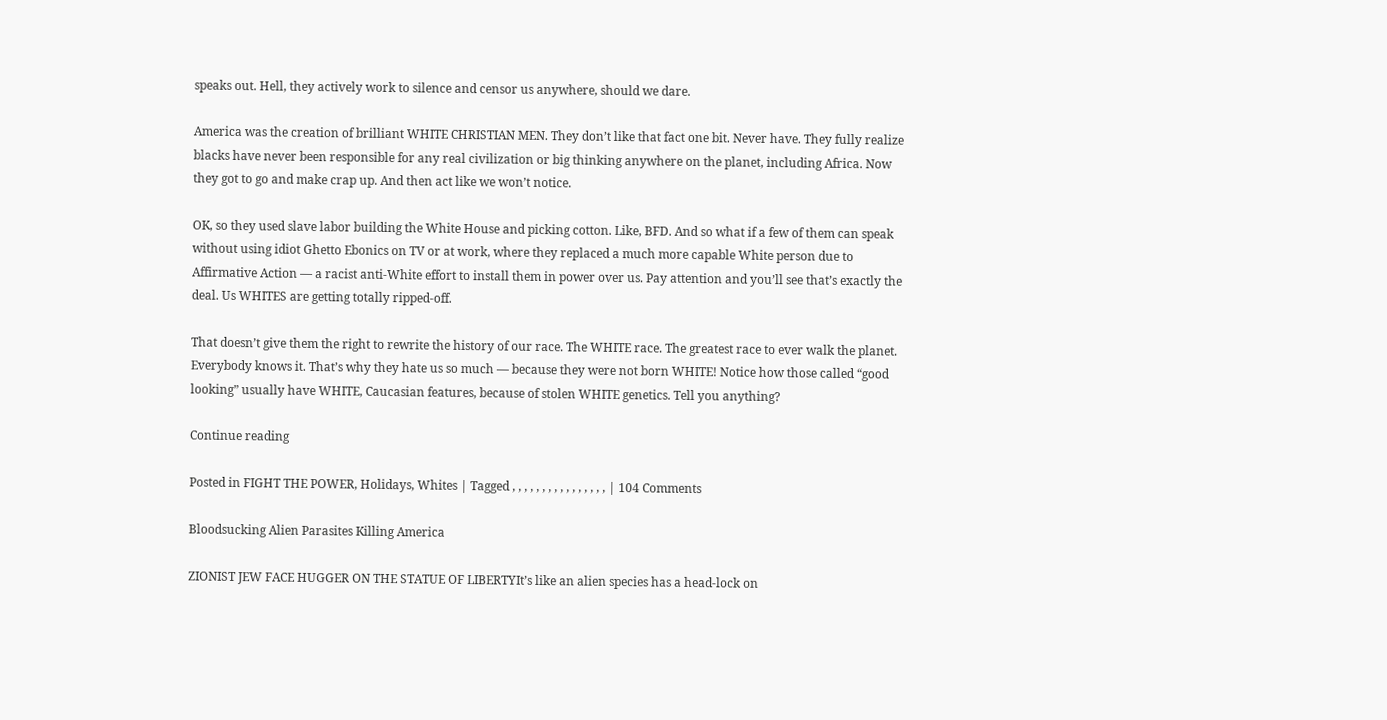speaks out. Hell, they actively work to silence and censor us anywhere, should we dare.

America was the creation of brilliant WHITE CHRISTIAN MEN. They don’t like that fact one bit. Never have. They fully realize blacks have never been responsible for any real civilization or big thinking anywhere on the planet, including Africa. Now they got to go and make crap up. And then act like we won’t notice.

OK, so they used slave labor building the White House and picking cotton. Like, BFD. And so what if a few of them can speak without using idiot Ghetto Ebonics on TV or at work, where they replaced a much more capable White person due to Affirmative Action — a racist anti-White effort to install them in power over us. Pay attention and you’ll see that’s exactly the deal. Us WHITES are getting totally ripped-off.

That doesn’t give them the right to rewrite the history of our race. The WHITE race. The greatest race to ever walk the planet. Everybody knows it. That’s why they hate us so much — because they were not born WHITE! Notice how those called “good looking” usually have WHITE, Caucasian features, because of stolen WHITE genetics. Tell you anything?

Continue reading

Posted in FIGHT THE POWER, Holidays, Whites | Tagged , , , , , , , , , , , , , , , , | 104 Comments

Bloodsucking Alien Parasites Killing America

ZIONIST JEW FACE HUGGER ON THE STATUE OF LIBERTYIt’s like an alien species has a head-lock on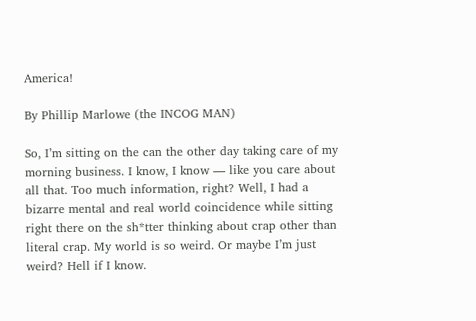America!

By Phillip Marlowe (the INCOG MAN)

So, I’m sitting on the can the other day taking care of my morning business. I know, I know — like you care about all that. Too much information, right? Well, I had a bizarre mental and real world coincidence while sitting right there on the sh*tter thinking about crap other than literal crap. My world is so weird. Or maybe I’m just weird? Hell if I know.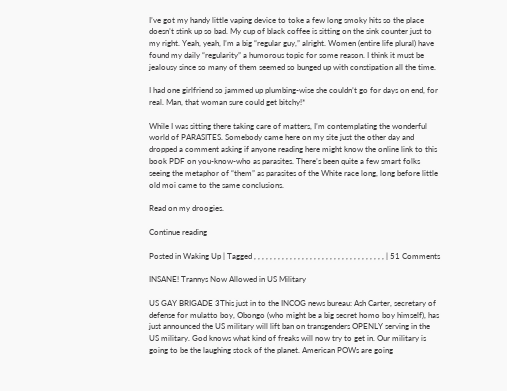I’ve got my handy little vaping device to toke a few long smoky hits so the place doesn’t stink up so bad. My cup of black coffee is sitting on the sink counter just to my right. Yeah, yeah, I’m a big “regular guy,” alright. Women (entire life plural) have found my daily “regularity” a humorous topic for some reason. I think it must be jealousy since so many of them seemed so bunged up with constipation all the time.

I had one girlfriend so jammed up plumbing-wise she couldn’t go for days on end, for real. Man, that woman sure could get bitchy!*

While I was sitting there taking care of matters, I’m contemplating the wonderful world of PARASITES. Somebody came here on my site just the other day and dropped a comment asking if anyone reading here might know the online link to this book PDF on you-know-who as parasites. There’s been quite a few smart folks seeing the metaphor of “them” as parasites of the White race long, long before little old moi came to the same conclusions.

Read on my droogies.

Continue reading

Posted in Waking Up | Tagged , , , , , , , , , , , , , , , , , , , , , , , , , , , , , , , , , | 51 Comments

INSANE! Trannys Now Allowed in US Military

US GAY BRIGADE 3This just in to the INCOG news bureau: Ash Carter, secretary of defense for mulatto boy, Obongo (who might be a big secret homo boy himself), has just announced the US military will lift ban on transgenders OPENLY serving in the US military. God knows what kind of freaks will now try to get in. Our military is going to be the laughing stock of the planet. American POWs are going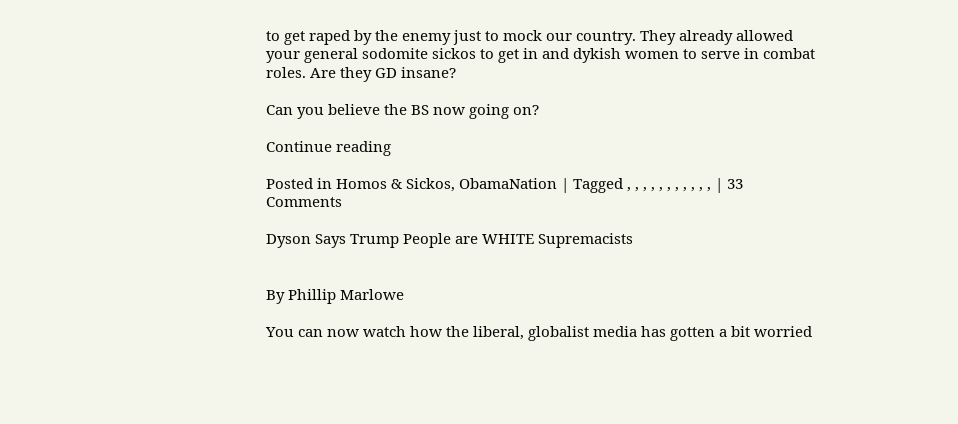to get raped by the enemy just to mock our country. They already allowed your general sodomite sickos to get in and dykish women to serve in combat roles. Are they GD insane?

Can you believe the BS now going on?

Continue reading

Posted in Homos & Sickos, ObamaNation | Tagged , , , , , , , , , , , | 33 Comments

Dyson Says Trump People are WHITE Supremacists


By Phillip Marlowe

You can now watch how the liberal, globalist media has gotten a bit worried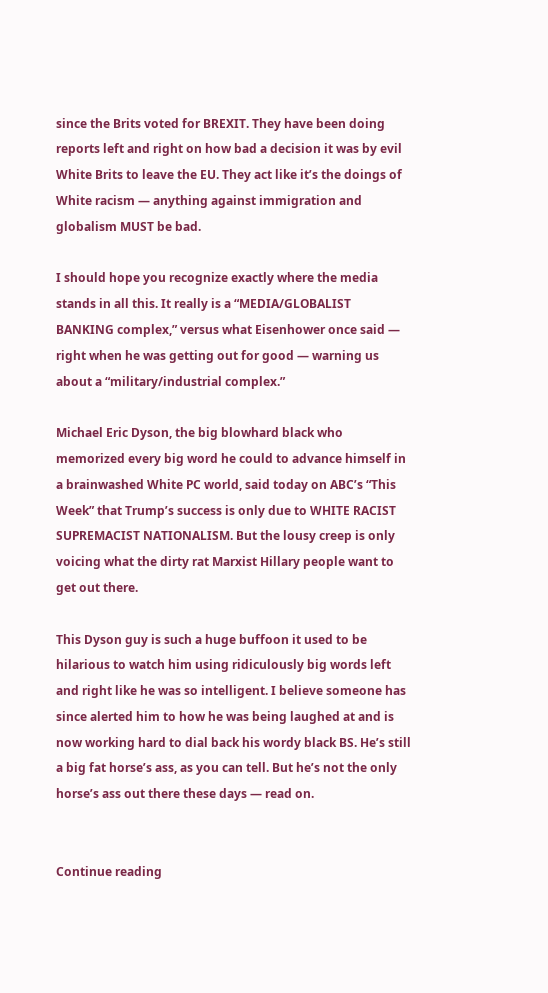since the Brits voted for BREXIT. They have been doing reports left and right on how bad a decision it was by evil White Brits to leave the EU. They act like it’s the doings of White racism — anything against immigration and globalism MUST be bad.

I should hope you recognize exactly where the media stands in all this. It really is a “MEDIA/GLOBALIST BANKING complex,” versus what Eisenhower once said — right when he was getting out for good — warning us about a “military/industrial complex.”

Michael Eric Dyson, the big blowhard black who memorized every big word he could to advance himself in a brainwashed White PC world, said today on ABC’s “This Week” that Trump’s success is only due to WHITE RACIST SUPREMACIST NATIONALISM. But the lousy creep is only voicing what the dirty rat Marxist Hillary people want to get out there.

This Dyson guy is such a huge buffoon it used to be hilarious to watch him using ridiculously big words left and right like he was so intelligent. I believe someone has since alerted him to how he was being laughed at and is now working hard to dial back his wordy black BS. He’s still a big fat horse’s ass, as you can tell. But he’s not the only horse’s ass out there these days — read on.


Continue reading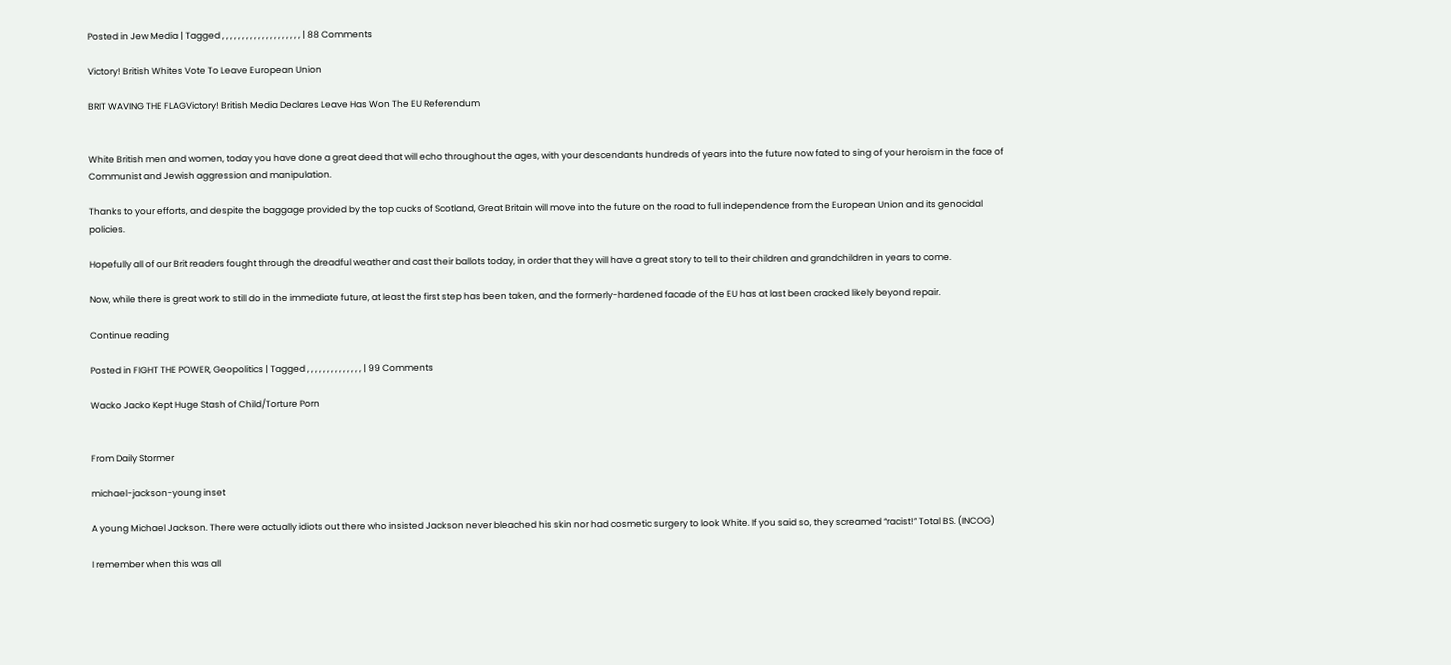Posted in Jew Media | Tagged , , , , , , , , , , , , , , , , , , , , | 88 Comments

Victory! British Whites Vote To Leave European Union

BRIT WAVING THE FLAGVictory! British Media Declares Leave Has Won The EU Referendum


White British men and women, today you have done a great deed that will echo throughout the ages, with your descendants hundreds of years into the future now fated to sing of your heroism in the face of Communist and Jewish aggression and manipulation.

Thanks to your efforts, and despite the baggage provided by the top cucks of Scotland, Great Britain will move into the future on the road to full independence from the European Union and its genocidal policies.

Hopefully all of our Brit readers fought through the dreadful weather and cast their ballots today, in order that they will have a great story to tell to their children and grandchildren in years to come.

Now, while there is great work to still do in the immediate future, at least the first step has been taken, and the formerly-hardened facade of the EU has at last been cracked likely beyond repair.

Continue reading

Posted in FIGHT THE POWER, Geopolitics | Tagged , , , , , , , , , , , , , , | 99 Comments

Wacko Jacko Kept Huge Stash of Child/Torture Porn


From Daily Stormer

michael-jackson-young inset

A young Michael Jackson. There were actually idiots out there who insisted Jackson never bleached his skin nor had cosmetic surgery to look White. If you said so, they screamed “racist!” Total BS. (INCOG)

I remember when this was all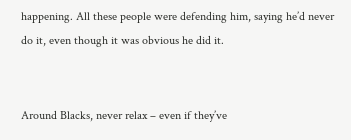happening. All these people were defending him, saying he’d never do it, even though it was obvious he did it.


Around Blacks, never relax – even if they’ve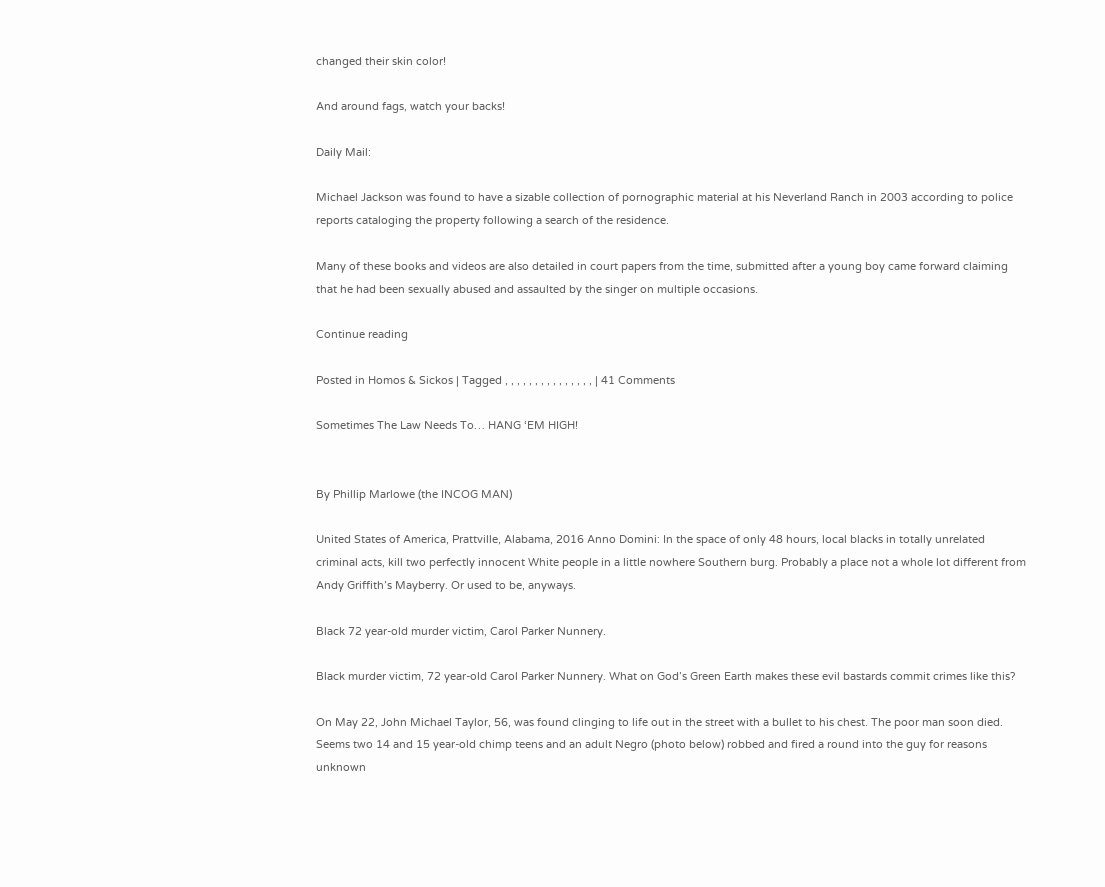changed their skin color!

And around fags, watch your backs!

Daily Mail:

Michael Jackson was found to have a sizable collection of pornographic material at his Neverland Ranch in 2003 according to police reports cataloging the property following a search of the residence.

Many of these books and videos are also detailed in court papers from the time, submitted after a young boy came forward claiming that he had been sexually abused and assaulted by the singer on multiple occasions.

Continue reading

Posted in Homos & Sickos | Tagged , , , , , , , , , , , , , , , | 41 Comments

Sometimes The Law Needs To… HANG ‘EM HIGH!


By Phillip Marlowe (the INCOG MAN)

United States of America, Prattville, Alabama, 2016 Anno Domini: In the space of only 48 hours, local blacks in totally unrelated criminal acts, kill two perfectly innocent White people in a little nowhere Southern burg. Probably a place not a whole lot different from Andy Griffith’s Mayberry. Or used to be, anyways.

Black 72 year-old murder victim, Carol Parker Nunnery.

Black murder victim, 72 year-old Carol Parker Nunnery. What on God’s Green Earth makes these evil bastards commit crimes like this?

On May 22, John Michael Taylor, 56, was found clinging to life out in the street with a bullet to his chest. The poor man soon died. Seems two 14 and 15 year-old chimp teens and an adult Negro (photo below) robbed and fired a round into the guy for reasons unknown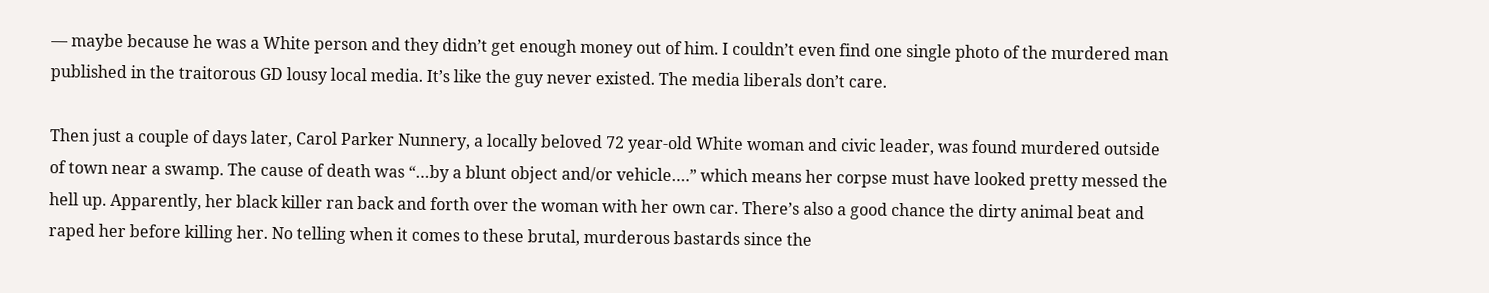— maybe because he was a White person and they didn’t get enough money out of him. I couldn’t even find one single photo of the murdered man published in the traitorous GD lousy local media. It’s like the guy never existed. The media liberals don’t care.

Then just a couple of days later, Carol Parker Nunnery, a locally beloved 72 year-old White woman and civic leader, was found murdered outside of town near a swamp. The cause of death was “…by a blunt object and/or vehicle….” which means her corpse must have looked pretty messed the hell up. Apparently, her black killer ran back and forth over the woman with her own car. There’s also a good chance the dirty animal beat and raped her before killing her. No telling when it comes to these brutal, murderous bastards since the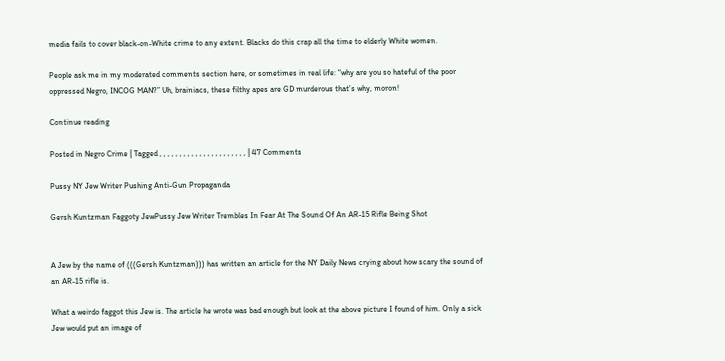media fails to cover black-on-White crime to any extent. Blacks do this crap all the time to elderly White women.

People ask me in my moderated comments section here, or sometimes in real life: “why are you so hateful of the poor oppressed Negro, INCOG MAN?” Uh, brainiacs, these filthy apes are GD murderous that’s why, moron!

Continue reading

Posted in Negro Crime | Tagged , , , , , , , , , , , , , , , , , , , , , , | 47 Comments

Pussy NY Jew Writer Pushing Anti-Gun Propaganda

Gersh Kuntzman Faggoty JewPussy Jew Writer Trembles In Fear At The Sound Of An AR-15 Rifle Being Shot


A Jew by the name of (((Gersh Kuntzman))) has written an article for the NY Daily News crying about how scary the sound of an AR-15 rifle is.

What a weirdo faggot this Jew is. The article he wrote was bad enough but look at the above picture I found of him. Only a sick Jew would put an image of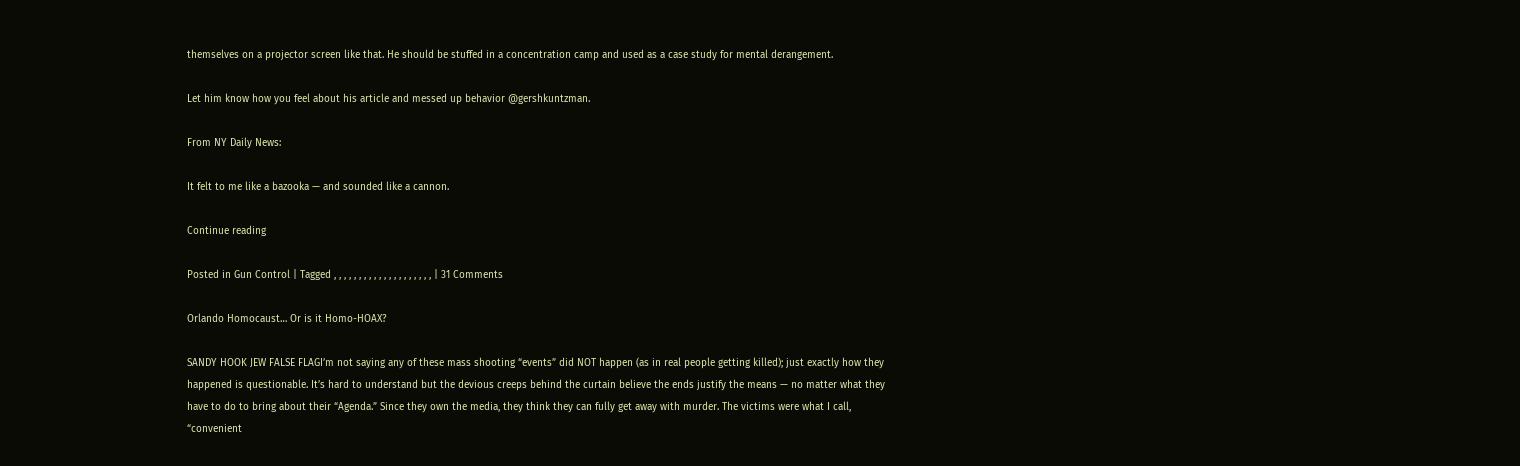themselves on a projector screen like that. He should be stuffed in a concentration camp and used as a case study for mental derangement.

Let him know how you feel about his article and messed up behavior @gershkuntzman.

From NY Daily News:

It felt to me like a bazooka — and sounded like a cannon.

Continue reading

Posted in Gun Control | Tagged , , , , , , , , , , , , , , , , , , , , | 31 Comments

Orlando Homocaust… Or is it Homo-HOAX?

SANDY HOOK JEW FALSE FLAGI’m not saying any of these mass shooting “events” did NOT happen (as in real people getting killed); just exactly how they happened is questionable. It’s hard to understand but the devious creeps behind the curtain believe the ends justify the means — no matter what they have to do to bring about their “Agenda.” Since they own the media, they think they can fully get away with murder. The victims were what I call, “convenient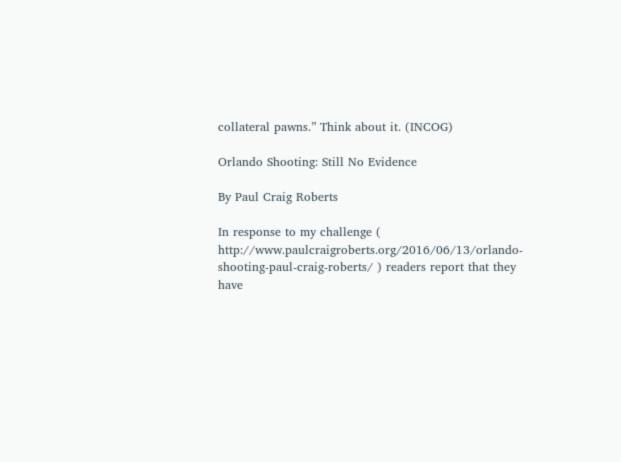collateral pawns.” Think about it. (INCOG)

Orlando Shooting: Still No Evidence

By Paul Craig Roberts

In response to my challenge ( http://www.paulcraigroberts.org/2016/06/13/orlando-shooting-paul-craig-roberts/ ) readers report that they have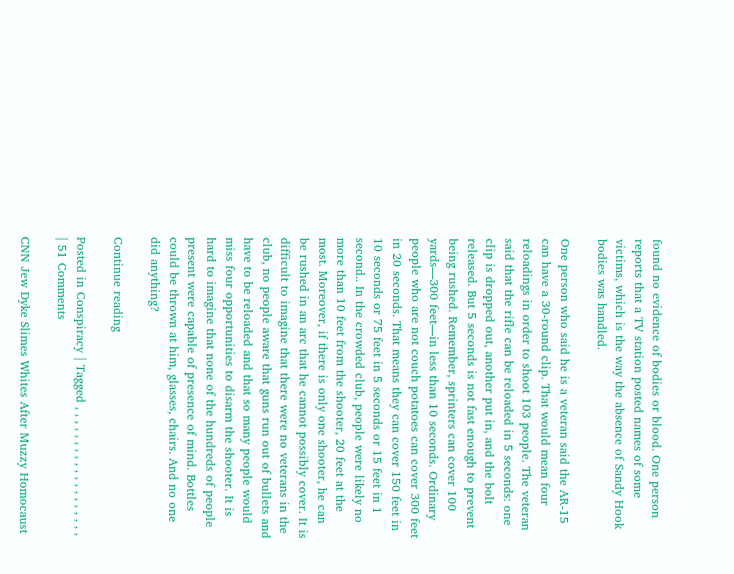found no evidence of bodies or blood. One person reports that a TV station posted names of some victims, which is the way the absence of Sandy Hook bodies was handled.

One person who said he is a veteran said the AR-15 can have a 30-round clip. That would mean four reloadings in order to shoot 103 people. The veteran said that the rifle can be reloaded in 5 seconds: one clip is dropped out, another put in, and the bolt released. But 5 seconds is not fast enough to prevent being rushed. Remember, sprinters can cover 100 yards—300 feet—in less than 10 seconds. Ordinary people who are not couch potatoes can cover 300 feet in 20 seconds. That means they can cover 150 feet in 10 seconds or 75 feet in 5 seconds or 15 feet in 1 second.. In the crowded club, people were likely no more than 10 feet from the shooter, 20 feet at the most. Moreover, if there is only one shooter, he can be rushed in an arc that he cannot possibly cover. It is difficult to imagine that there were no veterans in the club, no people aware that guns run out of bullets and have to be reloaded and that so many people would miss four opportunities to disarm the shooter. It is hard to imagine that none of the hundreds of people present were capable of presence of mind. Bottles could be thrown at him, glasses, chairs. And no one did anything?

Continue reading

Posted in Conspiracy | Tagged , , , , , , , , , , , , , , , , , , , | 51 Comments

CNN Jew Dyke Slimes Whites After Muzzy Homocaust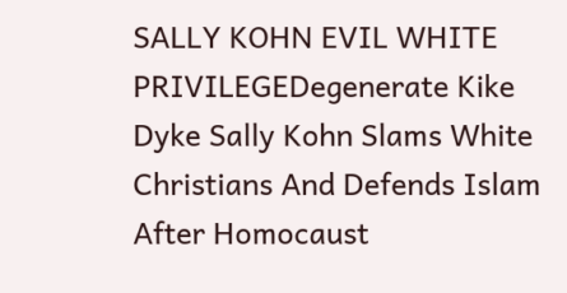SALLY KOHN EVIL WHITE PRIVILEGEDegenerate Kike Dyke Sally Kohn Slams White Christians And Defends Islam After Homocaust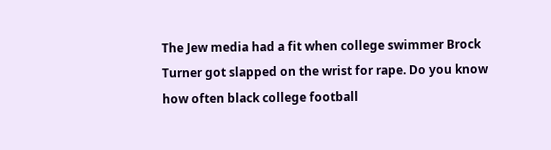The Jew media had a fit when college swimmer Brock Turner got slapped on the wrist for rape. Do you know how often black college football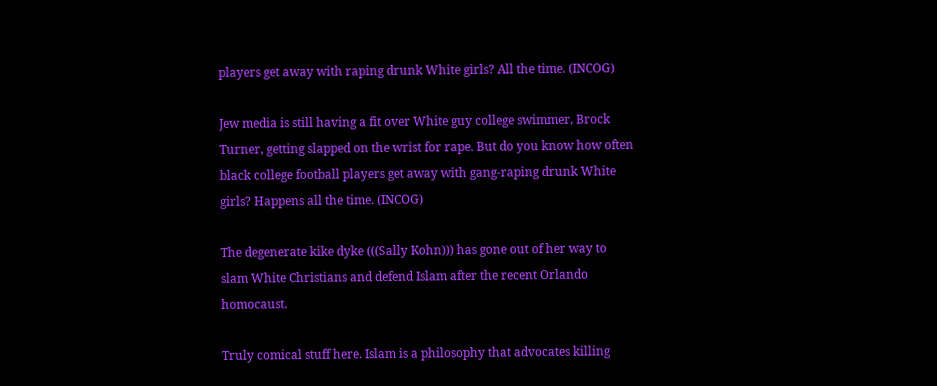players get away with raping drunk White girls? All the time. (INCOG)

Jew media is still having a fit over White guy college swimmer, Brock Turner, getting slapped on the wrist for rape. But do you know how often black college football players get away with gang-raping drunk White girls? Happens all the time. (INCOG)

The degenerate kike dyke (((Sally Kohn))) has gone out of her way to slam White Christians and defend Islam after the recent Orlando homocaust.

Truly comical stuff here. Islam is a philosophy that advocates killing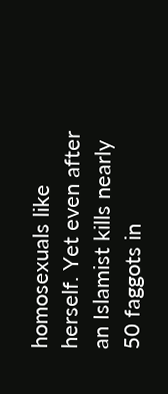homosexuals like herself. Yet even after an Islamist kills nearly 50 faggots in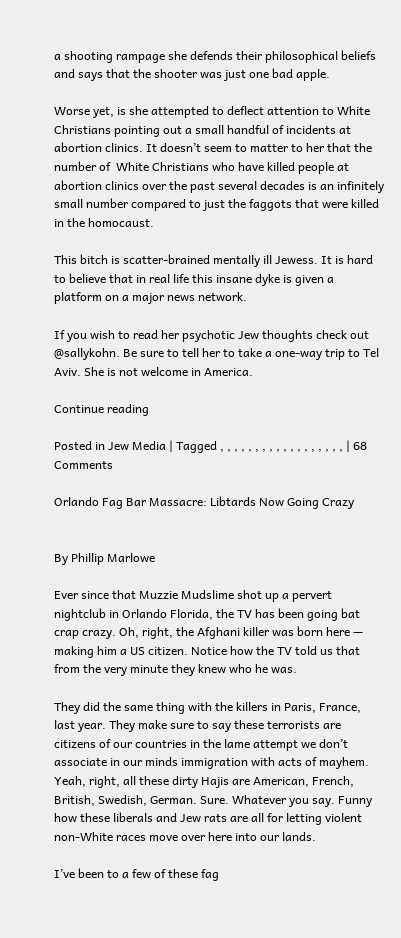a shooting rampage she defends their philosophical beliefs and says that the shooter was just one bad apple.

Worse yet, is she attempted to deflect attention to White Christians pointing out a small handful of incidents at abortion clinics. It doesn’t seem to matter to her that the number of  White Christians who have killed people at abortion clinics over the past several decades is an infinitely small number compared to just the faggots that were killed in the homocaust.

This bitch is scatter-brained mentally ill Jewess. It is hard to believe that in real life this insane dyke is given a platform on a major news network.

If you wish to read her psychotic Jew thoughts check out @sallykohn. Be sure to tell her to take a one-way trip to Tel Aviv. She is not welcome in America.

Continue reading

Posted in Jew Media | Tagged , , , , , , , , , , , , , , , , , , | 68 Comments

Orlando Fag Bar Massacre: Libtards Now Going Crazy


By Phillip Marlowe

Ever since that Muzzie Mudslime shot up a pervert nightclub in Orlando Florida, the TV has been going bat crap crazy. Oh, right, the Afghani killer was born here — making him a US citizen. Notice how the TV told us that from the very minute they knew who he was.

They did the same thing with the killers in Paris, France, last year. They make sure to say these terrorists are citizens of our countries in the lame attempt we don’t associate in our minds immigration with acts of mayhem. Yeah, right, all these dirty Hajis are American, French, British, Swedish, German. Sure. Whatever you say. Funny how these liberals and Jew rats are all for letting violent non-White races move over here into our lands.

I’ve been to a few of these fag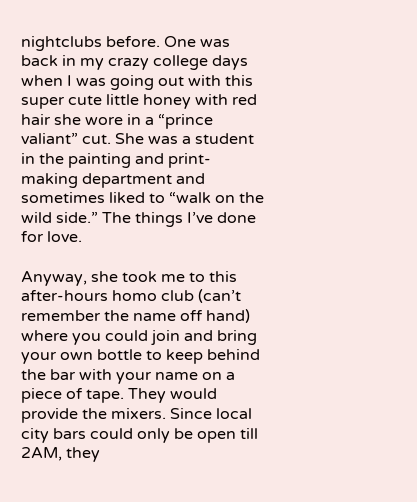nightclubs before. One was back in my crazy college days when I was going out with this super cute little honey with red hair she wore in a “prince valiant” cut. She was a student in the painting and print-making department and sometimes liked to “walk on the wild side.” The things I’ve done for love.

Anyway, she took me to this after-hours homo club (can’t remember the name off hand) where you could join and bring your own bottle to keep behind the bar with your name on a piece of tape. They would provide the mixers. Since local city bars could only be open till 2AM, they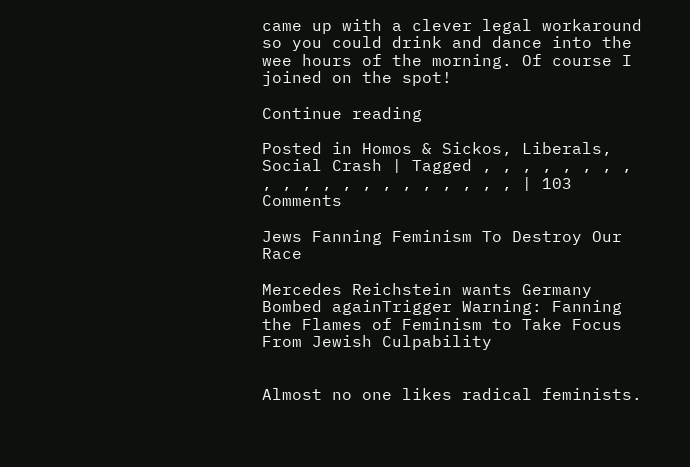came up with a clever legal workaround so you could drink and dance into the wee hours of the morning. Of course I joined on the spot!

Continue reading

Posted in Homos & Sickos, Liberals, Social Crash | Tagged , , , , , , , , , , , , , , , , , , , , , | 103 Comments

Jews Fanning Feminism To Destroy Our Race

Mercedes Reichstein wants Germany Bombed againTrigger Warning: Fanning the Flames of Feminism to Take Focus From Jewish Culpability


Almost no one likes radical feminists.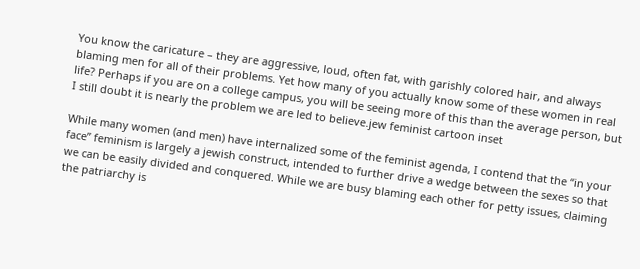You know the caricature – they are aggressive, loud, often fat, with garishly colored hair, and always blaming men for all of their problems. Yet how many of you actually know some of these women in real life? Perhaps if you are on a college campus, you will be seeing more of this than the average person, but I still doubt it is nearly the problem we are led to believe.jew feminist cartoon inset

While many women (and men) have internalized some of the feminist agenda, I contend that the “in your face” feminism is largely a jewish construct, intended to further drive a wedge between the sexes so that we can be easily divided and conquered. While we are busy blaming each other for petty issues, claiming the patriarchy is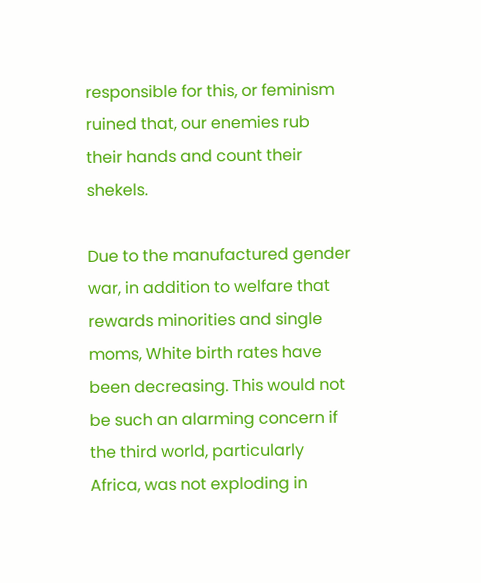responsible for this, or feminism ruined that, our enemies rub their hands and count their shekels.

Due to the manufactured gender war, in addition to welfare that rewards minorities and single moms, White birth rates have been decreasing. This would not be such an alarming concern if the third world, particularly Africa, was not exploding in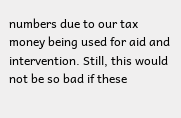numbers due to our tax money being used for aid and intervention. Still, this would not be so bad if these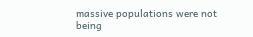massive populations were not being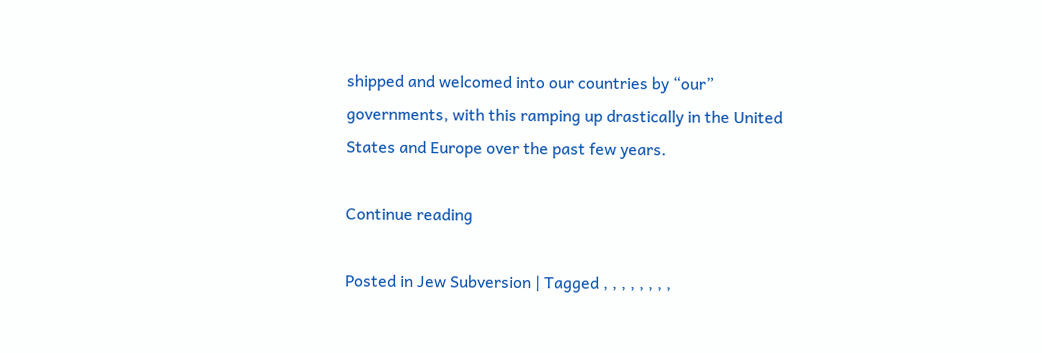shipped and welcomed into our countries by “our” governments, with this ramping up drastically in the United States and Europe over the past few years.

Continue reading

Posted in Jew Subversion | Tagged , , , , , , , ,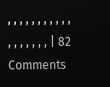, , , , , , , , , , , , , , , , , , | 82 Comments